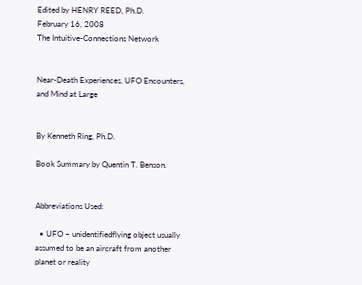Edited by HENRY REED, Ph.D.
February 16, 2008
The Intuitive-Connections Network


Near-Death Experiences, UFO Encounters, and Mind at Large


By Kenneth Ring, Ph.D.

Book Summary by Quentin T. Benson.


Abbreviations Used:

  • UFO – unidentifiedflying object usually assumed to be an aircraft from another planet or reality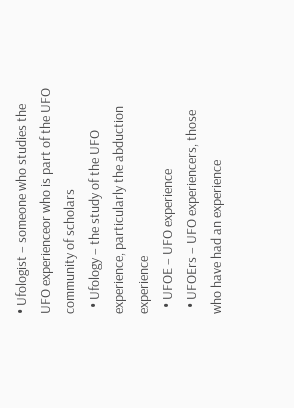• Ufologist – someone who studies the UFO experienceor who is part of the UFO community of scholars
  • Ufology – the study of the UFO experience, particularly the abduction experience
  • UFOE – UFO experience
  • UFOErs – UFO experiencers, those who have had an experience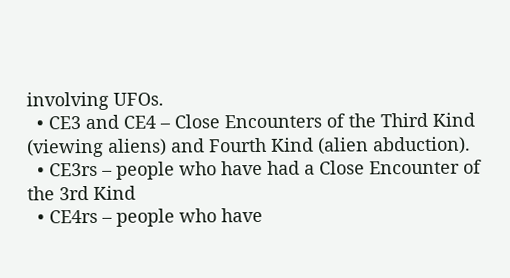involving UFOs.
  • CE3 and CE4 – Close Encounters of the Third Kind (viewing aliens) and Fourth Kind (alien abduction).
  • CE3rs – people who have had a Close Encounter of the 3rd Kind
  • CE4rs – people who have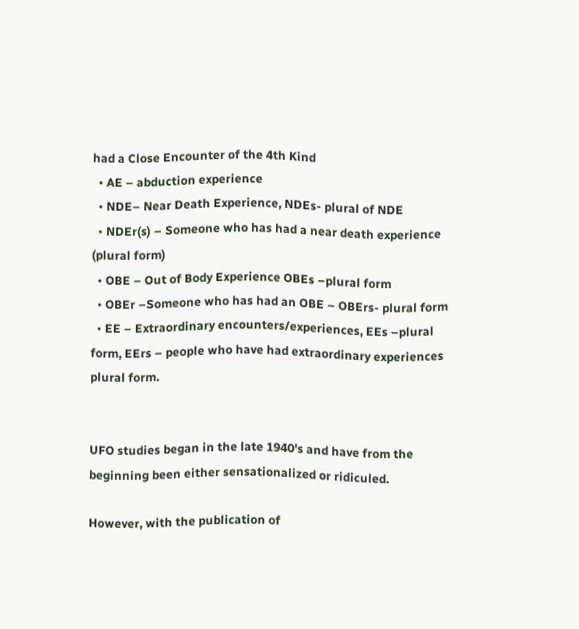had a Close Encounter of the 4th Kind
  • AE – abduction experience
  • NDE– Near Death Experience, NDEs- plural of NDE
  • NDEr(s) – Someone who has had a near death experience (plural form)
  • OBE – Out of Body Experience OBEs –plural form
  • OBEr –Someone who has had an OBE – OBErs- plural form
  • EE – Extraordinary encounters/experiences, EEs –plural form, EErs – people who have had extraordinary experiences plural form.


UFO studies began in the late 1940's and have from the beginning been either sensationalized or ridiculed.

However, with the publication of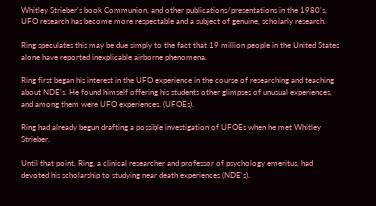Whitley Strieber's book Communion, and other publications/presentations in the 1980's, UFO research has become more respectable and a subject of genuine, scholarly research.

Ring speculates this may be due simply to the fact that 19 million people in the United States alone have reported inexplicable airborne phenomena.

Ring first began his interest in the UFO experience in the course of researching and teaching about NDE's. He found himself offering his students other glimpses of unusual experiences, and among them were UFO experiences. (UFOEs).

Ring had already begun drafting a possible investigation of UFOEs when he met Whitley Strieber.

Until that point, Ring, a clinical researcher and professor of psychology emeritus, had devoted his scholarship to studying near death experiences (NDE's).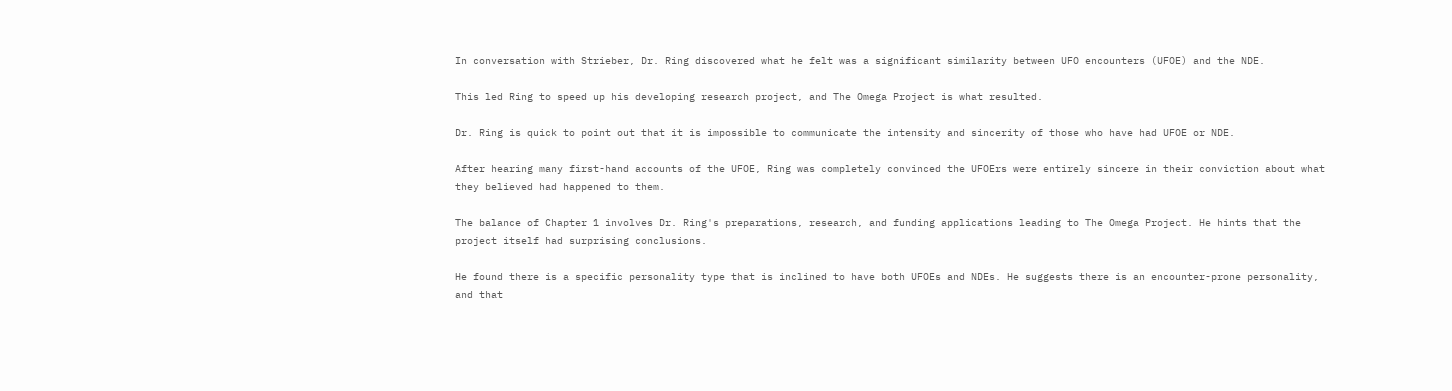In conversation with Strieber, Dr. Ring discovered what he felt was a significant similarity between UFO encounters (UFOE) and the NDE.

This led Ring to speed up his developing research project, and The Omega Project is what resulted.

Dr. Ring is quick to point out that it is impossible to communicate the intensity and sincerity of those who have had UFOE or NDE.

After hearing many first-hand accounts of the UFOE, Ring was completely convinced the UFOErs were entirely sincere in their conviction about what they believed had happened to them.

The balance of Chapter 1 involves Dr. Ring's preparations, research, and funding applications leading to The Omega Project. He hints that the project itself had surprising conclusions.

He found there is a specific personality type that is inclined to have both UFOEs and NDEs. He suggests there is an encounter-prone personality, and that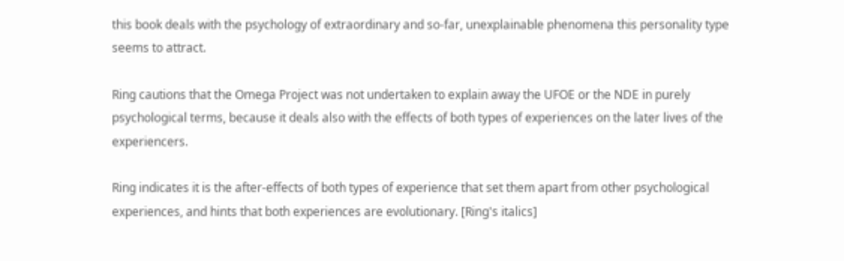this book deals with the psychology of extraordinary and so-far, unexplainable phenomena this personality type seems to attract.

Ring cautions that the Omega Project was not undertaken to explain away the UFOE or the NDE in purely psychological terms, because it deals also with the effects of both types of experiences on the later lives of the experiencers.

Ring indicates it is the after-effects of both types of experience that set them apart from other psychological experiences, and hints that both experiences are evolutionary. [Ring's italics]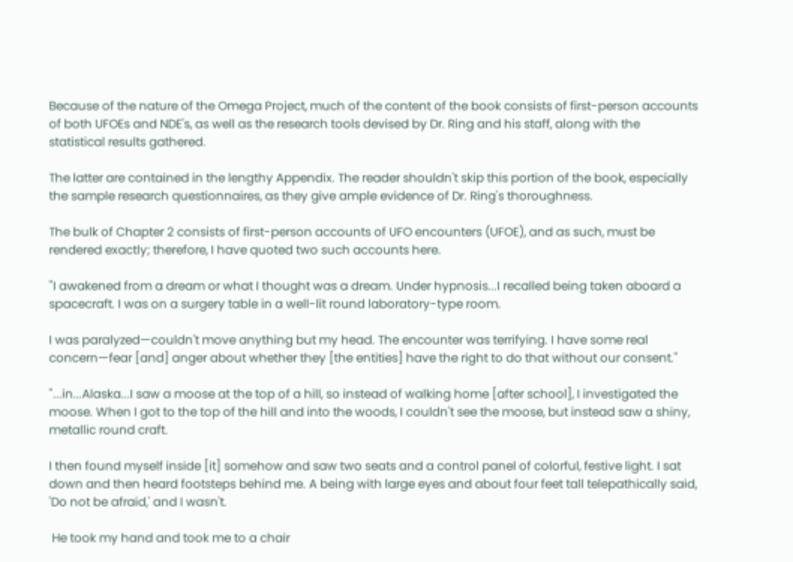Because of the nature of the Omega Project, much of the content of the book consists of first-person accounts of both UFOEs and NDE's, as well as the research tools devised by Dr. Ring and his staff, along with the statistical results gathered.

The latter are contained in the lengthy Appendix. The reader shouldn't skip this portion of the book, especially the sample research questionnaires, as they give ample evidence of Dr. Ring's thoroughness.

The bulk of Chapter 2 consists of first-person accounts of UFO encounters (UFOE), and as such, must be rendered exactly; therefore, I have quoted two such accounts here.

"I awakened from a dream or what I thought was a dream. Under hypnosis...I recalled being taken aboard a spacecraft. I was on a surgery table in a well-lit round laboratory-type room.

I was paralyzed—couldn't move anything but my head. The encounter was terrifying. I have some real concern—fear [and] anger about whether they [the entities] have the right to do that without our consent."

"...in...Alaska...I saw a moose at the top of a hill, so instead of walking home [after school], I investigated the moose. When I got to the top of the hill and into the woods, I couldn't see the moose, but instead saw a shiny, metallic round craft.

I then found myself inside [it] somehow and saw two seats and a control panel of colorful, festive light. I sat down and then heard footsteps behind me. A being with large eyes and about four feet tall telepathically said, 'Do not be afraid,' and I wasn't.

 He took my hand and took me to a chair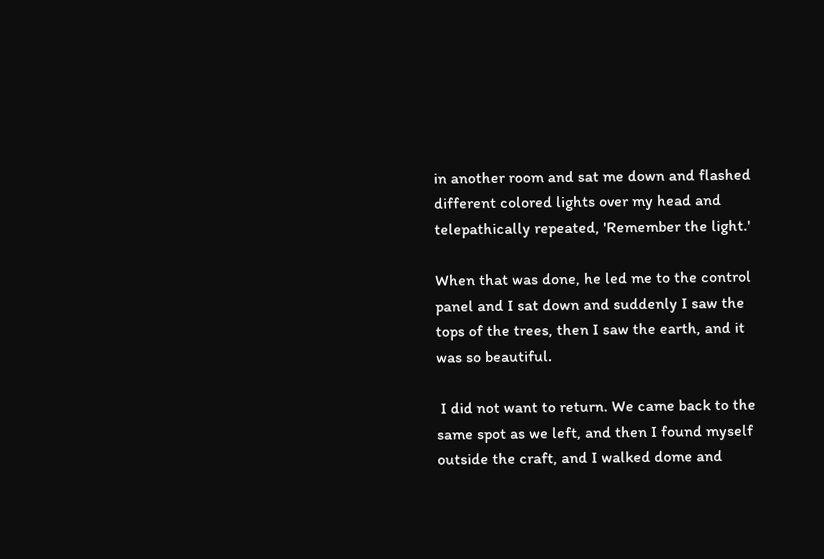in another room and sat me down and flashed different colored lights over my head and telepathically repeated, 'Remember the light.'

When that was done, he led me to the control panel and I sat down and suddenly I saw the tops of the trees, then I saw the earth, and it was so beautiful.

 I did not want to return. We came back to the same spot as we left, and then I found myself outside the craft, and I walked dome and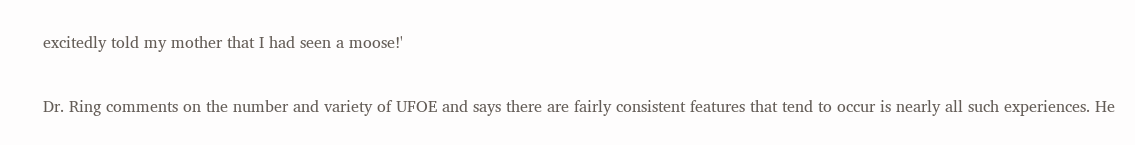excitedly told my mother that I had seen a moose!'

Dr. Ring comments on the number and variety of UFOE and says there are fairly consistent features that tend to occur is nearly all such experiences. He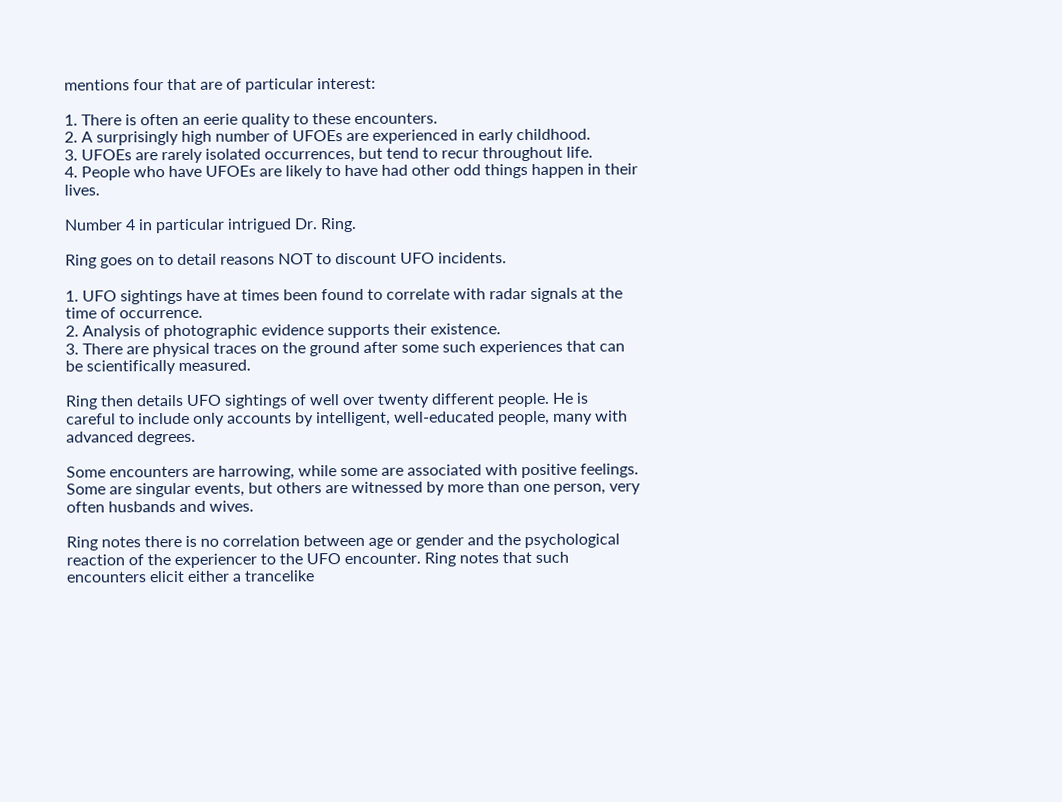mentions four that are of particular interest:

1. There is often an eerie quality to these encounters.
2. A surprisingly high number of UFOEs are experienced in early childhood.
3. UFOEs are rarely isolated occurrences, but tend to recur throughout life.
4. People who have UFOEs are likely to have had other odd things happen in their lives.

Number 4 in particular intrigued Dr. Ring.

Ring goes on to detail reasons NOT to discount UFO incidents.

1. UFO sightings have at times been found to correlate with radar signals at the time of occurrence.
2. Analysis of photographic evidence supports their existence.
3. There are physical traces on the ground after some such experiences that can be scientifically measured.

Ring then details UFO sightings of well over twenty different people. He is careful to include only accounts by intelligent, well-educated people, many with advanced degrees.

Some encounters are harrowing, while some are associated with positive feelings. Some are singular events, but others are witnessed by more than one person, very often husbands and wives.

Ring notes there is no correlation between age or gender and the psychological reaction of the experiencer to the UFO encounter. Ring notes that such encounters elicit either a trancelike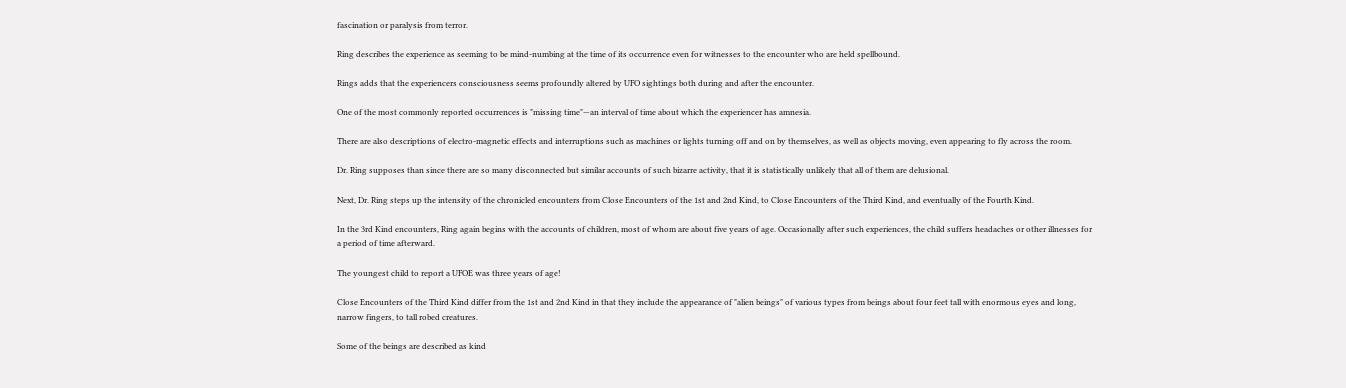fascination or paralysis from terror.

Ring describes the experience as seeming to be mind-numbing at the time of its occurrence even for witnesses to the encounter who are held spellbound.

Rings adds that the experiencers consciousness seems profoundly altered by UFO sightings both during and after the encounter.

One of the most commonly reported occurrences is "missing time"—an interval of time about which the experiencer has amnesia.

There are also descriptions of electro-magnetic effects and interruptions such as machines or lights turning off and on by themselves, as well as objects moving, even appearing to fly across the room.

Dr. Ring supposes than since there are so many disconnected but similar accounts of such bizarre activity, that it is statistically unlikely that all of them are delusional.

Next, Dr. Ring steps up the intensity of the chronicled encounters from Close Encounters of the 1st and 2nd Kind, to Close Encounters of the Third Kind, and eventually of the Fourth Kind.

In the 3rd Kind encounters, Ring again begins with the accounts of children, most of whom are about five years of age. Occasionally after such experiences, the child suffers headaches or other illnesses for a period of time afterward.

The youngest child to report a UFOE was three years of age!

Close Encounters of the Third Kind differ from the 1st and 2nd Kind in that they include the appearance of "alien beings" of various types from beings about four feet tall with enormous eyes and long, narrow fingers, to tall robed creatures.

Some of the beings are described as kind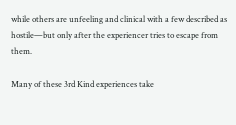while others are unfeeling and clinical with a few described as hostile—but only after the experiencer tries to escape from them.

Many of these 3rd Kind experiences take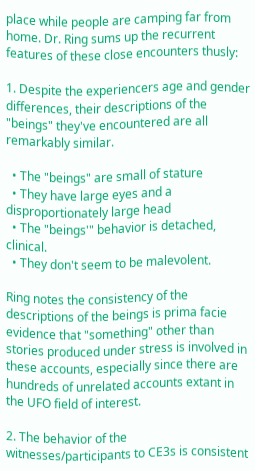place while people are camping far from home. Dr. Ring sums up the recurrent features of these close encounters thusly:

1. Despite the experiencers age and gender differences, their descriptions of the "beings" they've encountered are all remarkably similar.

  • The "beings" are small of stature
  • They have large eyes and a disproportionately large head
  • The "beings'" behavior is detached, clinical.
  • They don't seem to be malevolent.

Ring notes the consistency of the descriptions of the beings is prima facie evidence that "something" other than stories produced under stress is involved in these accounts, especially since there are hundreds of unrelated accounts extant in the UFO field of interest.

2. The behavior of the witnesses/participants to CE3s is consistent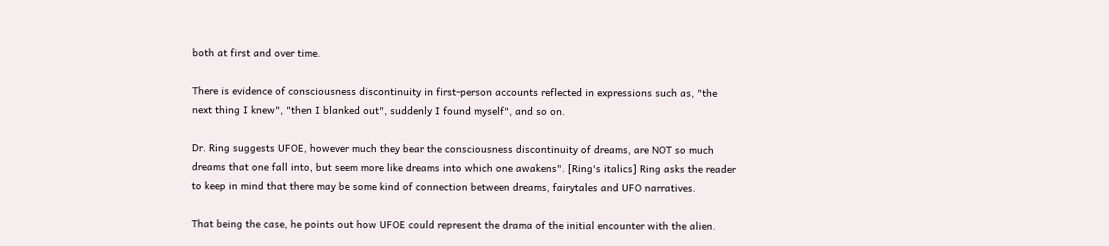both at first and over time.

There is evidence of consciousness discontinuity in first-person accounts reflected in expressions such as, "the next thing I knew", "then I blanked out", suddenly I found myself", and so on.

Dr. Ring suggests UFOE, however much they bear the consciousness discontinuity of dreams, are NOT so much dreams that one fall into, but seem more like dreams into which one awakens". [Ring's italics] Ring asks the reader to keep in mind that there may be some kind of connection between dreams, fairytales and UFO narratives.

That being the case, he points out how UFOE could represent the drama of the initial encounter with the alien.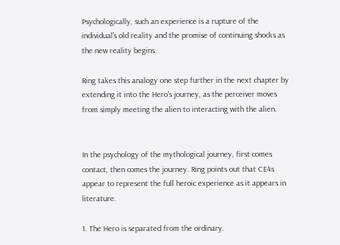Psychologically, such an experience is a rupture of the individual's old reality and the promise of continuing shocks as the new reality begins.

Ring takes this analogy one step further in the next chapter by extending it into the Hero's journey, as the perceiver moves from simply meeting the alien to interacting with the alien.


In the psychology of the mythological journey, first comes contact, then comes the journey. Ring points out that CE4s appear to represent the full heroic experience as it appears in literature.

1. The Hero is separated from the ordinary.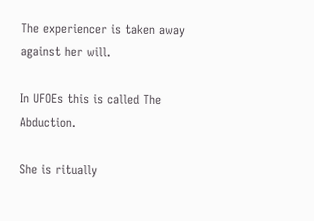The experiencer is taken away against her will.

In UFOEs this is called The Abduction.

She is ritually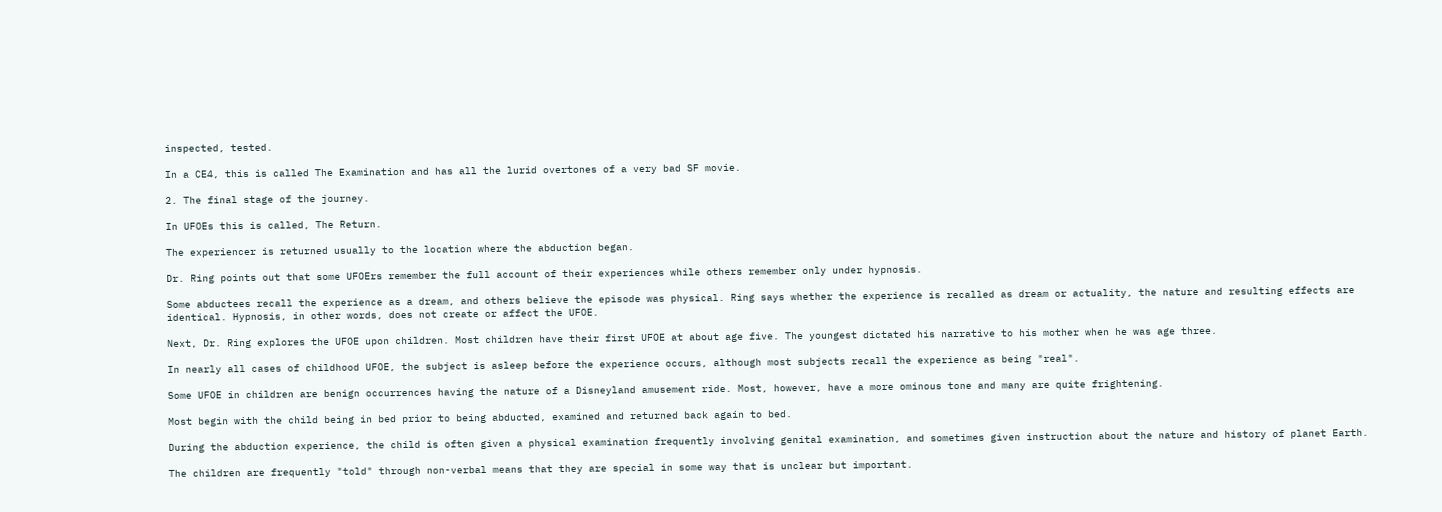inspected, tested.

In a CE4, this is called The Examination and has all the lurid overtones of a very bad SF movie.

2. The final stage of the journey.

In UFOEs this is called, The Return.

The experiencer is returned usually to the location where the abduction began.

Dr. Ring points out that some UFOErs remember the full account of their experiences while others remember only under hypnosis.

Some abductees recall the experience as a dream, and others believe the episode was physical. Ring says whether the experience is recalled as dream or actuality, the nature and resulting effects are identical. Hypnosis, in other words, does not create or affect the UFOE.

Next, Dr. Ring explores the UFOE upon children. Most children have their first UFOE at about age five. The youngest dictated his narrative to his mother when he was age three.

In nearly all cases of childhood UFOE, the subject is asleep before the experience occurs, although most subjects recall the experience as being "real".

Some UFOE in children are benign occurrences having the nature of a Disneyland amusement ride. Most, however, have a more ominous tone and many are quite frightening.

Most begin with the child being in bed prior to being abducted, examined and returned back again to bed.

During the abduction experience, the child is often given a physical examination frequently involving genital examination, and sometimes given instruction about the nature and history of planet Earth.

The children are frequently "told" through non-verbal means that they are special in some way that is unclear but important.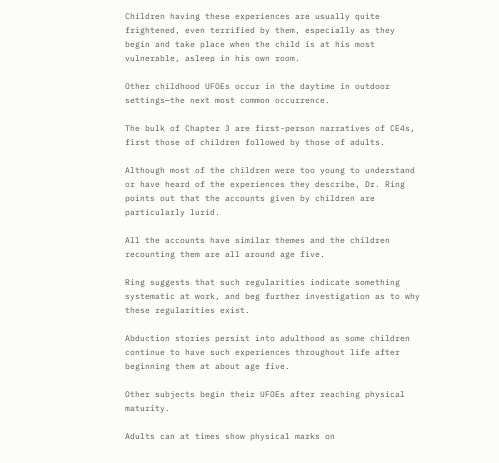Children having these experiences are usually quite frightened, even terrified by them, especially as they begin and take place when the child is at his most vulnerable, asleep in his own room.

Other childhood UFOEs occur in the daytime in outdoor settings—the next most common occurrence.

The bulk of Chapter 3 are first-person narratives of CE4s, first those of children followed by those of adults.

Although most of the children were too young to understand or have heard of the experiences they describe, Dr. Ring points out that the accounts given by children are particularly lurid.

All the accounts have similar themes and the children recounting them are all around age five.

Ring suggests that such regularities indicate something systematic at work, and beg further investigation as to why these regularities exist.

Abduction stories persist into adulthood as some children continue to have such experiences throughout life after beginning them at about age five.

Other subjects begin their UFOEs after reaching physical maturity.

Adults can at times show physical marks on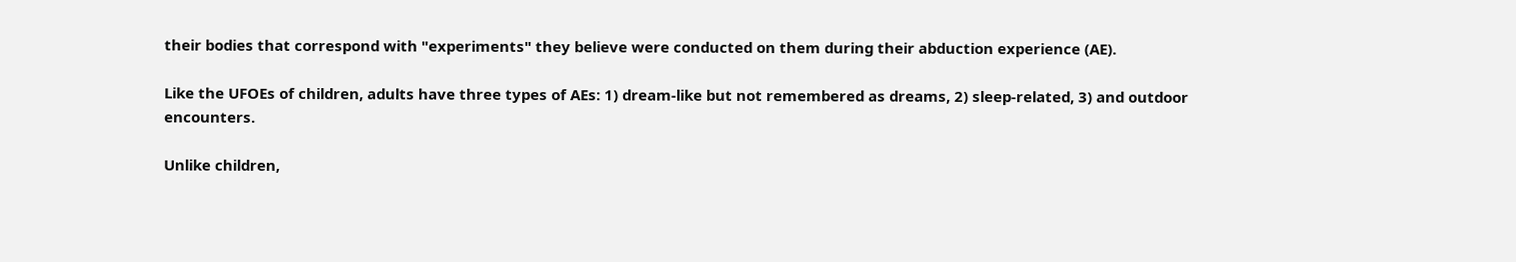their bodies that correspond with "experiments" they believe were conducted on them during their abduction experience (AE).

Like the UFOEs of children, adults have three types of AEs: 1) dream-like but not remembered as dreams, 2) sleep-related, 3) and outdoor encounters.

Unlike children,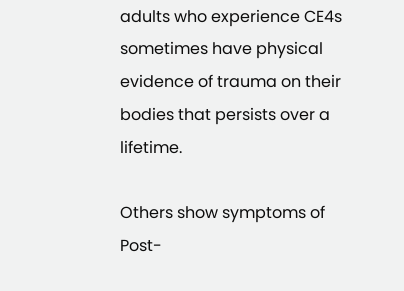adults who experience CE4s sometimes have physical evidence of trauma on their bodies that persists over a lifetime.

Others show symptoms of Post-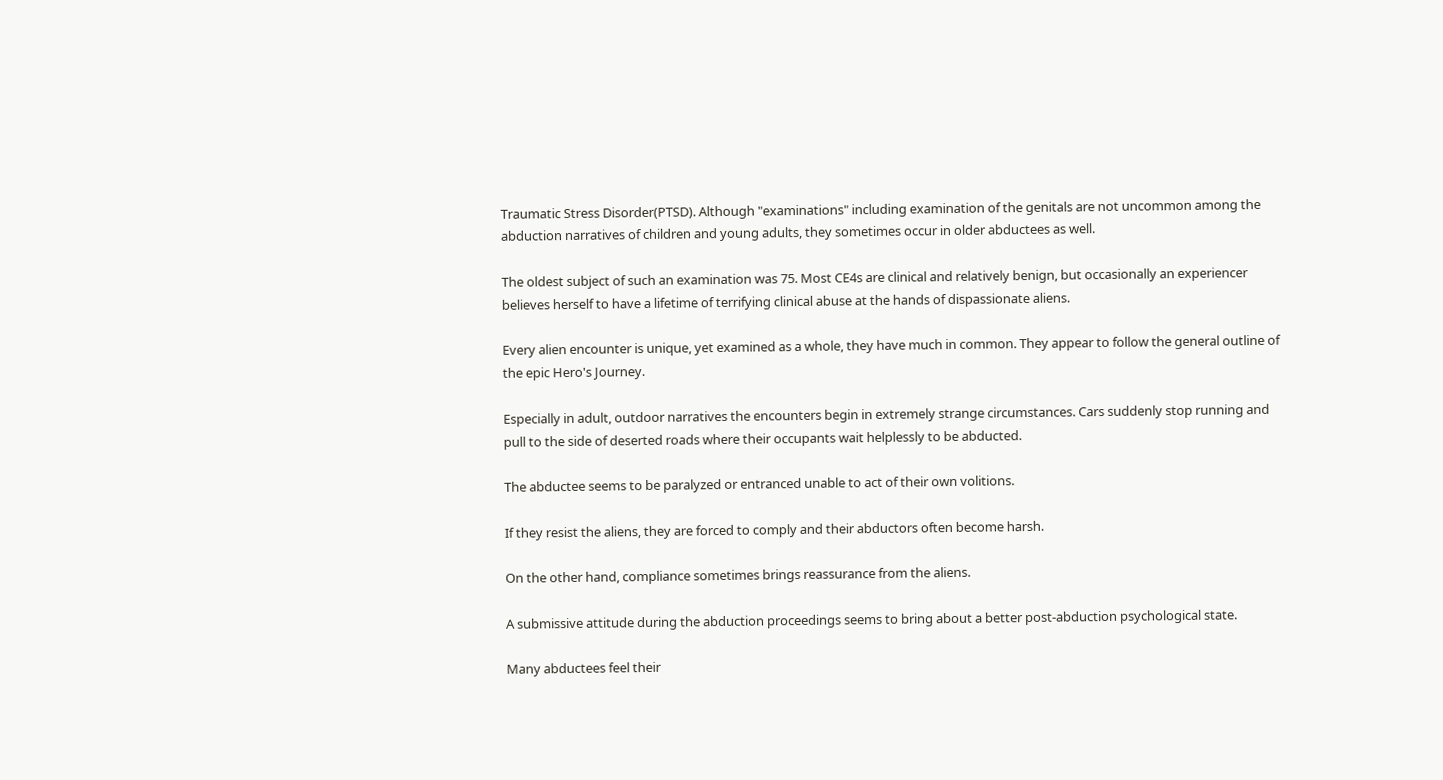Traumatic Stress Disorder(PTSD). Although "examinations" including examination of the genitals are not uncommon among the abduction narratives of children and young adults, they sometimes occur in older abductees as well.

The oldest subject of such an examination was 75. Most CE4s are clinical and relatively benign, but occasionally an experiencer believes herself to have a lifetime of terrifying clinical abuse at the hands of dispassionate aliens.

Every alien encounter is unique, yet examined as a whole, they have much in common. They appear to follow the general outline of the epic Hero's Journey.

Especially in adult, outdoor narratives the encounters begin in extremely strange circumstances. Cars suddenly stop running and pull to the side of deserted roads where their occupants wait helplessly to be abducted.

The abductee seems to be paralyzed or entranced unable to act of their own volitions.

If they resist the aliens, they are forced to comply and their abductors often become harsh.

On the other hand, compliance sometimes brings reassurance from the aliens.

A submissive attitude during the abduction proceedings seems to bring about a better post-abduction psychological state.

Many abductees feel their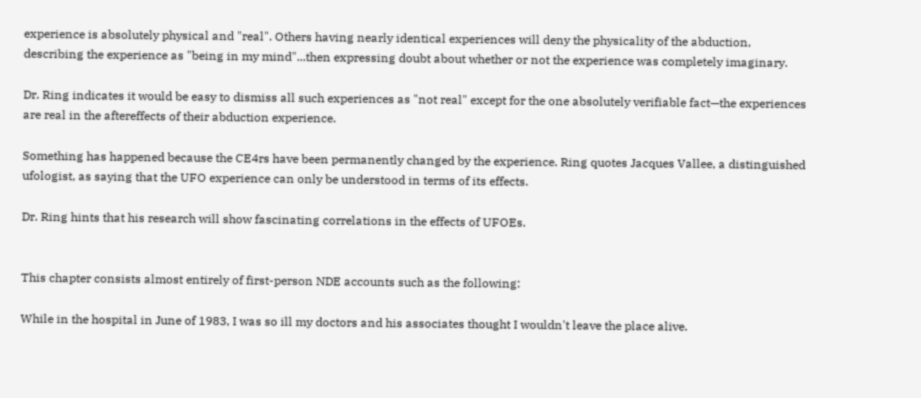experience is absolutely physical and "real". Others having nearly identical experiences will deny the physicality of the abduction, describing the experience as "being in my mind"...then expressing doubt about whether or not the experience was completely imaginary.

Dr. Ring indicates it would be easy to dismiss all such experiences as "not real" except for the one absolutely verifiable fact—the experiences are real in the aftereffects of their abduction experience.

Something has happened because the CE4rs have been permanently changed by the experience. Ring quotes Jacques Vallee, a distinguished ufologist, as saying that the UFO experience can only be understood in terms of its effects.

Dr. Ring hints that his research will show fascinating correlations in the effects of UFOEs.


This chapter consists almost entirely of first-person NDE accounts such as the following:

While in the hospital in June of 1983, I was so ill my doctors and his associates thought I wouldn't leave the place alive.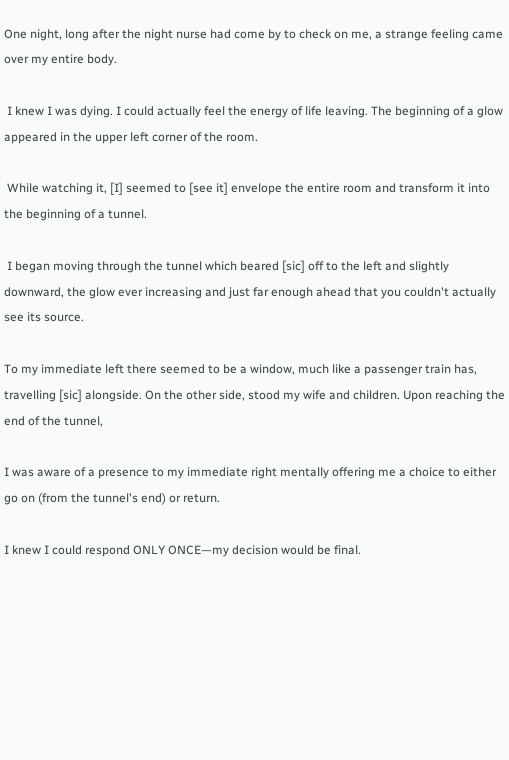One night, long after the night nurse had come by to check on me, a strange feeling came over my entire body.

 I knew I was dying. I could actually feel the energy of life leaving. The beginning of a glow appeared in the upper left corner of the room.

 While watching it, [I] seemed to [see it] envelope the entire room and transform it into the beginning of a tunnel.

 I began moving through the tunnel which beared [sic] off to the left and slightly downward, the glow ever increasing and just far enough ahead that you couldn't actually see its source.

To my immediate left there seemed to be a window, much like a passenger train has, travelling [sic] alongside. On the other side, stood my wife and children. Upon reaching the end of the tunnel,

I was aware of a presence to my immediate right mentally offering me a choice to either go on (from the tunnel's end) or return.

I knew I could respond ONLY ONCE—my decision would be final.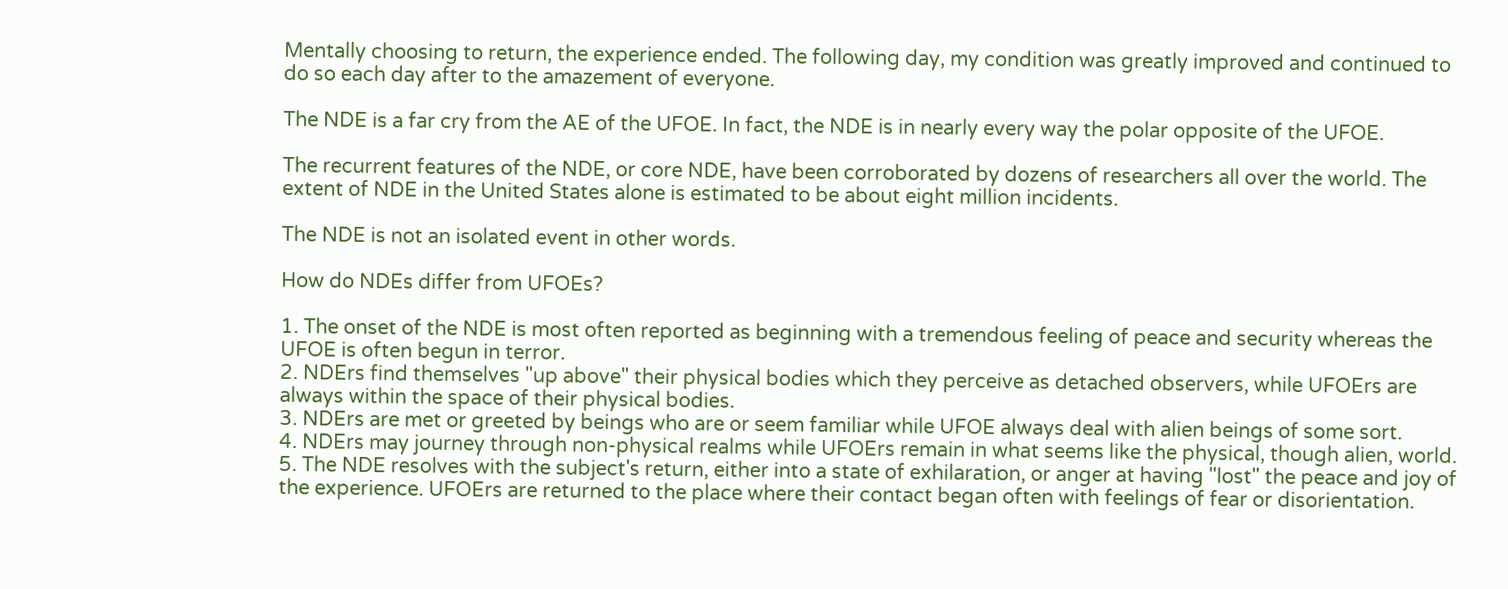Mentally choosing to return, the experience ended. The following day, my condition was greatly improved and continued to do so each day after to the amazement of everyone.

The NDE is a far cry from the AE of the UFOE. In fact, the NDE is in nearly every way the polar opposite of the UFOE.

The recurrent features of the NDE, or core NDE, have been corroborated by dozens of researchers all over the world. The extent of NDE in the United States alone is estimated to be about eight million incidents.

The NDE is not an isolated event in other words.

How do NDEs differ from UFOEs?

1. The onset of the NDE is most often reported as beginning with a tremendous feeling of peace and security whereas the UFOE is often begun in terror.
2. NDErs find themselves "up above" their physical bodies which they perceive as detached observers, while UFOErs are always within the space of their physical bodies.
3. NDErs are met or greeted by beings who are or seem familiar while UFOE always deal with alien beings of some sort.
4. NDErs may journey through non-physical realms while UFOErs remain in what seems like the physical, though alien, world.
5. The NDE resolves with the subject's return, either into a state of exhilaration, or anger at having "lost" the peace and joy of the experience. UFOErs are returned to the place where their contact began often with feelings of fear or disorientation.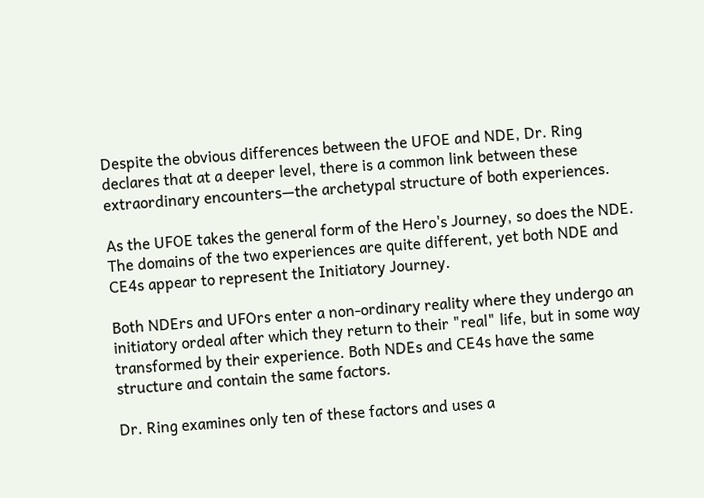Despite the obvious differences between the UFOE and NDE, Dr. Ring declares that at a deeper level, there is a common link between these extraordinary encounters—the archetypal structure of both experiences.

As the UFOE takes the general form of the Hero's Journey, so does the NDE. The domains of the two experiences are quite different, yet both NDE and CE4s appear to represent the Initiatory Journey.

Both NDErs and UFOrs enter a non-ordinary reality where they undergo an initiatory ordeal after which they return to their "real" life, but in some way transformed by their experience. Both NDEs and CE4s have the same structure and contain the same factors.

Dr. Ring examines only ten of these factors and uses a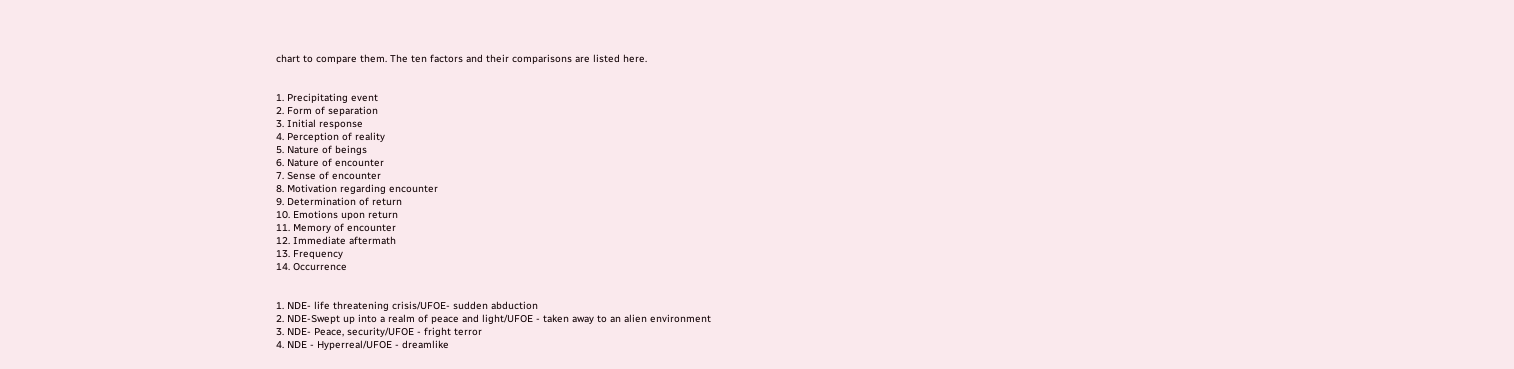chart to compare them. The ten factors and their comparisons are listed here.


1. Precipitating event
2. Form of separation
3. Initial response
4. Perception of reality
5. Nature of beings
6. Nature of encounter
7. Sense of encounter
8. Motivation regarding encounter
9. Determination of return
10. Emotions upon return
11. Memory of encounter
12. Immediate aftermath
13. Frequency
14. Occurrence


1. NDE- life threatening crisis/UFOE- sudden abduction
2. NDE-Swept up into a realm of peace and light/UFOE - taken away to an alien environment
3. NDE- Peace, security/UFOE - fright terror
4. NDE - Hyperreal/UFOE - dreamlike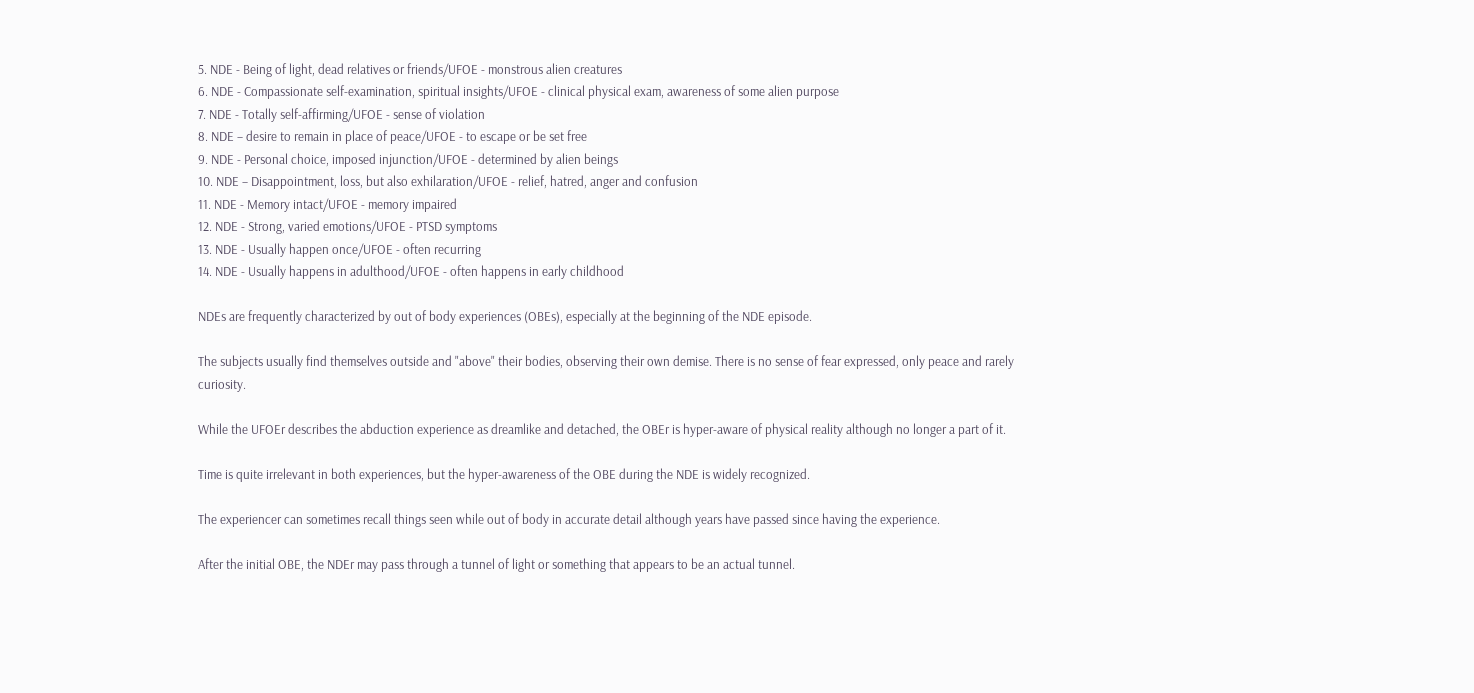5. NDE - Being of light, dead relatives or friends/UFOE - monstrous alien creatures
6. NDE - Compassionate self-examination, spiritual insights/UFOE - clinical physical exam, awareness of some alien purpose
7. NDE - Totally self-affirming/UFOE - sense of violation
8. NDE – desire to remain in place of peace/UFOE - to escape or be set free
9. NDE - Personal choice, imposed injunction/UFOE - determined by alien beings
10. NDE – Disappointment, loss, but also exhilaration/UFOE - relief, hatred, anger and confusion
11. NDE - Memory intact/UFOE - memory impaired
12. NDE - Strong, varied emotions/UFOE - PTSD symptoms
13. NDE - Usually happen once/UFOE - often recurring
14. NDE - Usually happens in adulthood/UFOE - often happens in early childhood

NDEs are frequently characterized by out of body experiences (OBEs), especially at the beginning of the NDE episode.

The subjects usually find themselves outside and "above" their bodies, observing their own demise. There is no sense of fear expressed, only peace and rarely curiosity.

While the UFOEr describes the abduction experience as dreamlike and detached, the OBEr is hyper-aware of physical reality although no longer a part of it.

Time is quite irrelevant in both experiences, but the hyper-awareness of the OBE during the NDE is widely recognized.

The experiencer can sometimes recall things seen while out of body in accurate detail although years have passed since having the experience.

After the initial OBE, the NDEr may pass through a tunnel of light or something that appears to be an actual tunnel.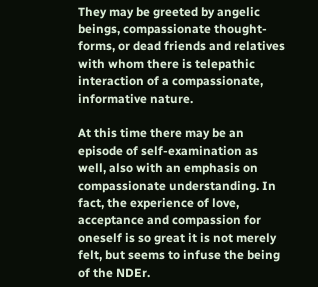They may be greeted by angelic beings, compassionate thought-forms, or dead friends and relatives with whom there is telepathic interaction of a compassionate, informative nature.

At this time there may be an episode of self-examination as well, also with an emphasis on compassionate understanding. In fact, the experience of love, acceptance and compassion for oneself is so great it is not merely felt, but seems to infuse the being of the NDEr.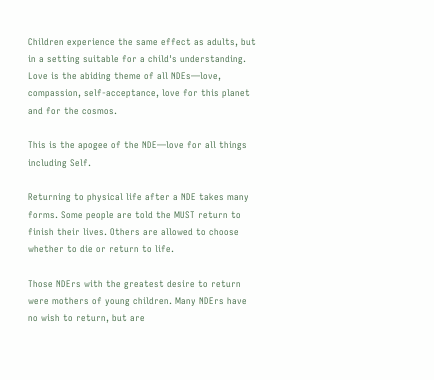Children experience the same effect as adults, but in a setting suitable for a child's understanding. Love is the abiding theme of all NDEs—love, compassion, self-acceptance, love for this planet and for the cosmos.

This is the apogee of the NDE—love for all things including Self.

Returning to physical life after a NDE takes many forms. Some people are told the MUST return to finish their lives. Others are allowed to choose whether to die or return to life.

Those NDErs with the greatest desire to return were mothers of young children. Many NDErs have no wish to return, but are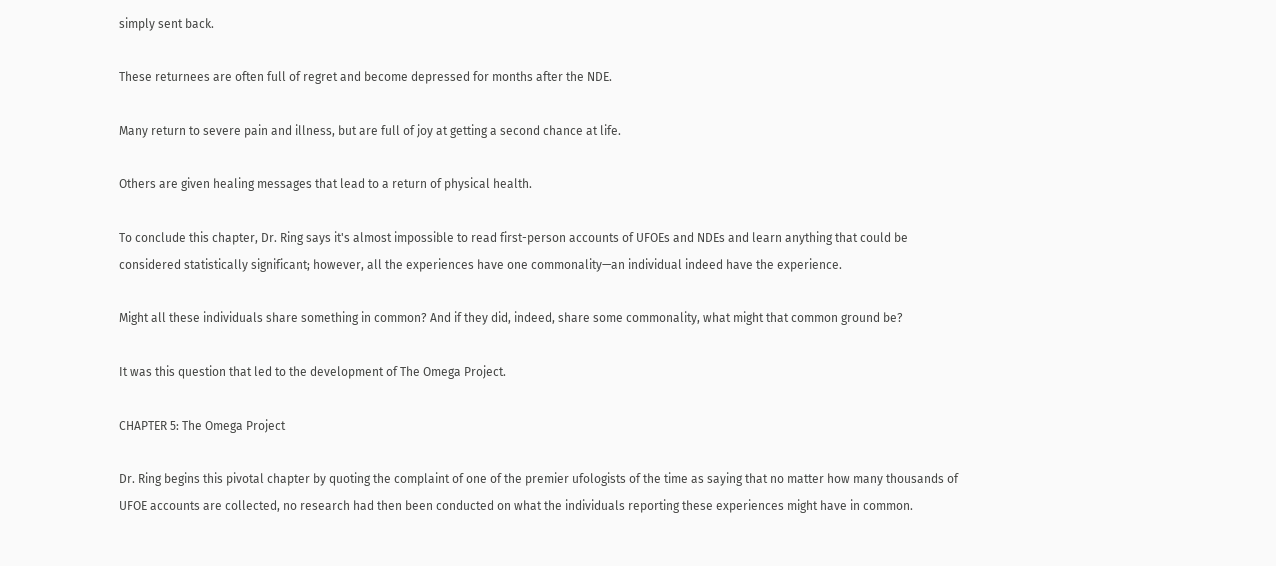simply sent back.

These returnees are often full of regret and become depressed for months after the NDE.

Many return to severe pain and illness, but are full of joy at getting a second chance at life.

Others are given healing messages that lead to a return of physical health.

To conclude this chapter, Dr. Ring says it's almost impossible to read first-person accounts of UFOEs and NDEs and learn anything that could be considered statistically significant; however, all the experiences have one commonality—an individual indeed have the experience.

Might all these individuals share something in common? And if they did, indeed, share some commonality, what might that common ground be?

It was this question that led to the development of The Omega Project.

CHAPTER 5: The Omega Project

Dr. Ring begins this pivotal chapter by quoting the complaint of one of the premier ufologists of the time as saying that no matter how many thousands of UFOE accounts are collected, no research had then been conducted on what the individuals reporting these experiences might have in common.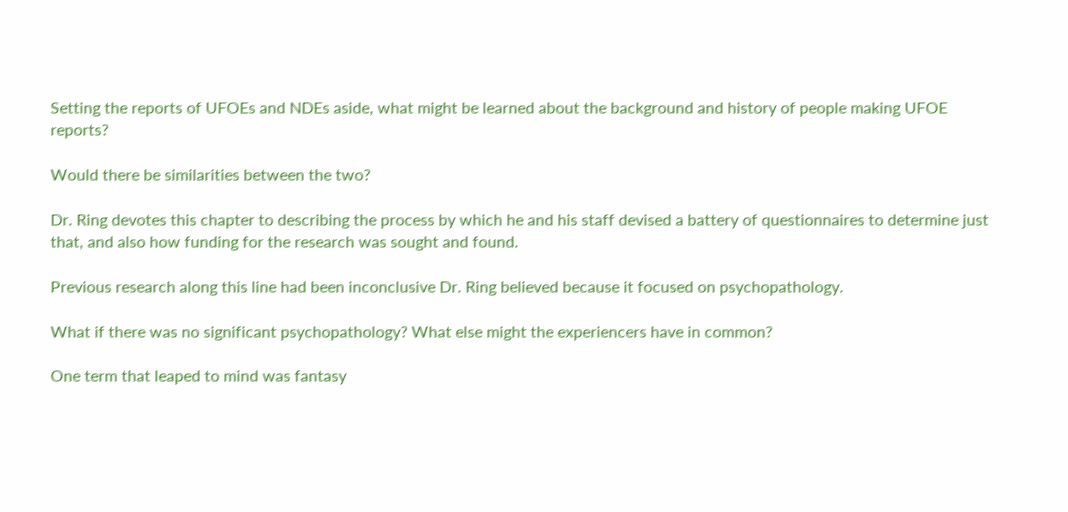Setting the reports of UFOEs and NDEs aside, what might be learned about the background and history of people making UFOE reports?

Would there be similarities between the two?

Dr. Ring devotes this chapter to describing the process by which he and his staff devised a battery of questionnaires to determine just that, and also how funding for the research was sought and found.

Previous research along this line had been inconclusive Dr. Ring believed because it focused on psychopathology.

What if there was no significant psychopathology? What else might the experiencers have in common?

One term that leaped to mind was fantasy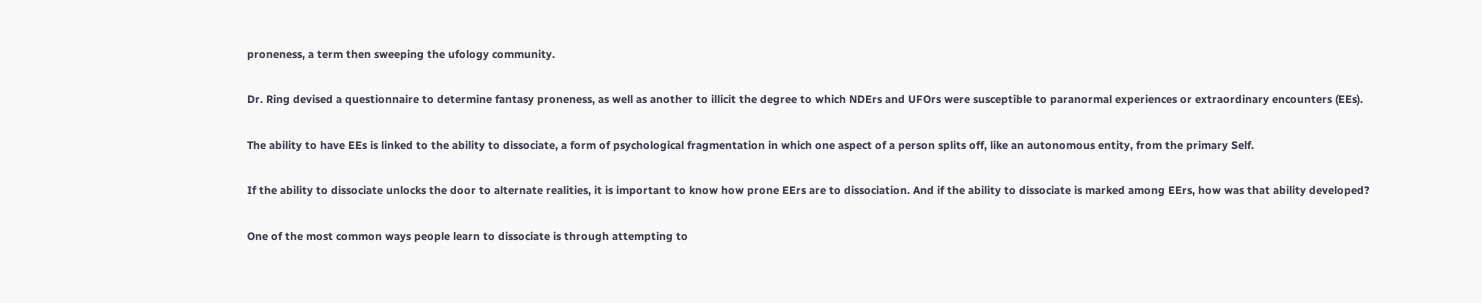proneness, a term then sweeping the ufology community.

Dr. Ring devised a questionnaire to determine fantasy proneness, as well as another to illicit the degree to which NDErs and UFOrs were susceptible to paranormal experiences or extraordinary encounters (EEs).

The ability to have EEs is linked to the ability to dissociate, a form of psychological fragmentation in which one aspect of a person splits off, like an autonomous entity, from the primary Self.

If the ability to dissociate unlocks the door to alternate realities, it is important to know how prone EErs are to dissociation. And if the ability to dissociate is marked among EErs, how was that ability developed?

One of the most common ways people learn to dissociate is through attempting to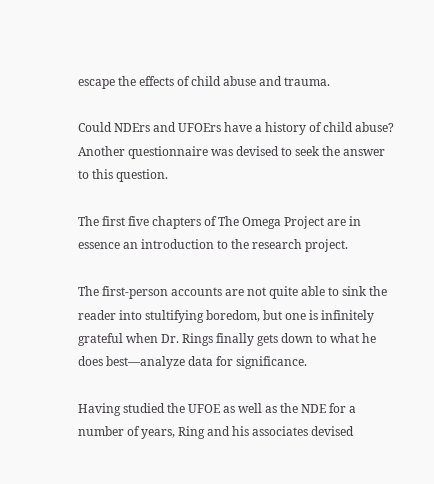escape the effects of child abuse and trauma.

Could NDErs and UFOErs have a history of child abuse? Another questionnaire was devised to seek the answer to this question.

The first five chapters of The Omega Project are in essence an introduction to the research project.

The first-person accounts are not quite able to sink the reader into stultifying boredom, but one is infinitely grateful when Dr. Rings finally gets down to what he does best—analyze data for significance.

Having studied the UFOE as well as the NDE for a number of years, Ring and his associates devised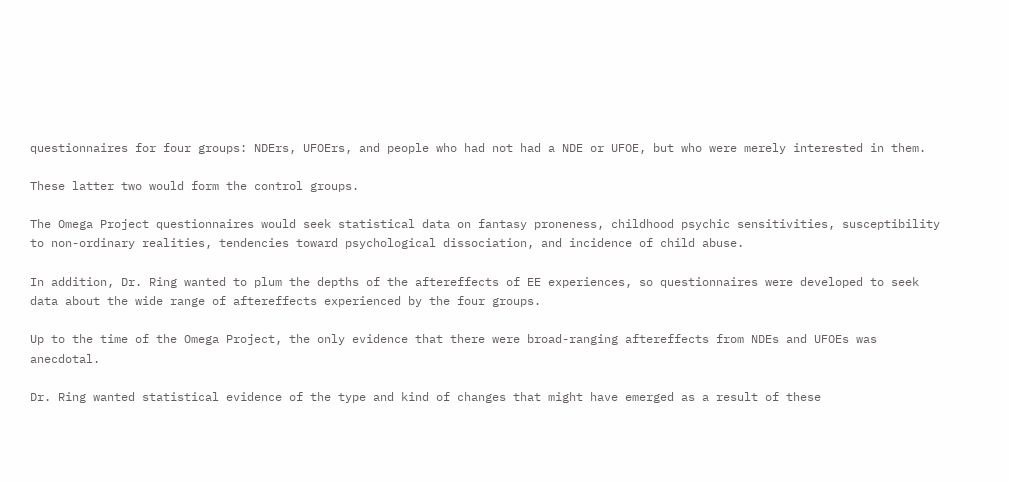questionnaires for four groups: NDErs, UFOErs, and people who had not had a NDE or UFOE, but who were merely interested in them.

These latter two would form the control groups.

The Omega Project questionnaires would seek statistical data on fantasy proneness, childhood psychic sensitivities, susceptibility to non-ordinary realities, tendencies toward psychological dissociation, and incidence of child abuse.

In addition, Dr. Ring wanted to plum the depths of the aftereffects of EE experiences, so questionnaires were developed to seek data about the wide range of aftereffects experienced by the four groups.

Up to the time of the Omega Project, the only evidence that there were broad-ranging aftereffects from NDEs and UFOEs was anecdotal.

Dr. Ring wanted statistical evidence of the type and kind of changes that might have emerged as a result of these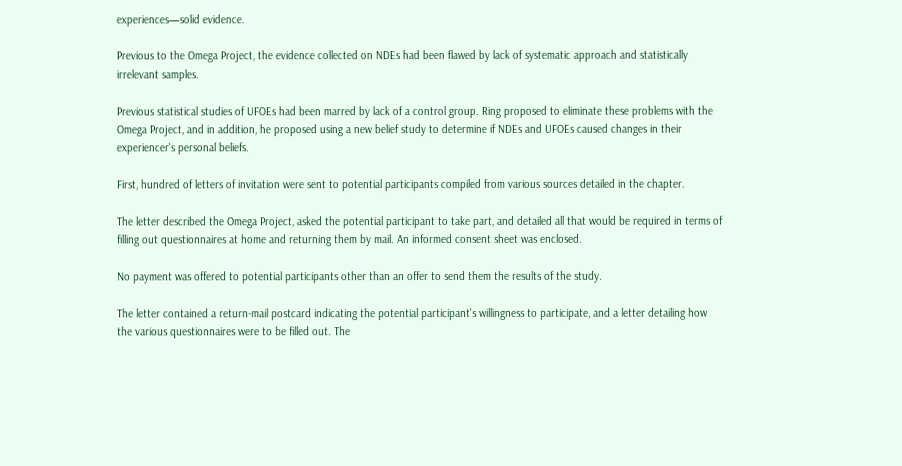experiences—solid evidence.

Previous to the Omega Project, the evidence collected on NDEs had been flawed by lack of systematic approach and statistically irrelevant samples.

Previous statistical studies of UFOEs had been marred by lack of a control group. Ring proposed to eliminate these problems with the Omega Project, and in addition, he proposed using a new belief study to determine if NDEs and UFOEs caused changes in their experiencer's personal beliefs.

First, hundred of letters of invitation were sent to potential participants compiled from various sources detailed in the chapter.

The letter described the Omega Project, asked the potential participant to take part, and detailed all that would be required in terms of filling out questionnaires at home and returning them by mail. An informed consent sheet was enclosed.

No payment was offered to potential participants other than an offer to send them the results of the study.

The letter contained a return-mail postcard indicating the potential participant's willingness to participate, and a letter detailing how the various questionnaires were to be filled out. The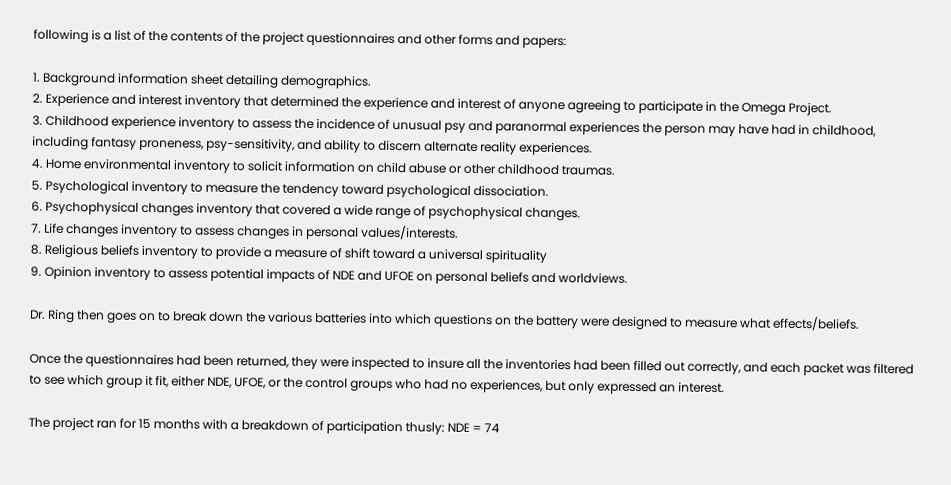following is a list of the contents of the project questionnaires and other forms and papers:

1. Background information sheet detailing demographics.
2. Experience and interest inventory that determined the experience and interest of anyone agreeing to participate in the Omega Project.
3. Childhood experience inventory to assess the incidence of unusual psy and paranormal experiences the person may have had in childhood, including fantasy proneness, psy-sensitivity, and ability to discern alternate reality experiences.
4. Home environmental inventory to solicit information on child abuse or other childhood traumas.
5. Psychological inventory to measure the tendency toward psychological dissociation.
6. Psychophysical changes inventory that covered a wide range of psychophysical changes.
7. Life changes inventory to assess changes in personal values/interests.
8. Religious beliefs inventory to provide a measure of shift toward a universal spirituality
9. Opinion inventory to assess potential impacts of NDE and UFOE on personal beliefs and worldviews.

Dr. Ring then goes on to break down the various batteries into which questions on the battery were designed to measure what effects/beliefs.

Once the questionnaires had been returned, they were inspected to insure all the inventories had been filled out correctly, and each packet was filtered to see which group it fit, either NDE, UFOE, or the control groups who had no experiences, but only expressed an interest.

The project ran for 15 months with a breakdown of participation thusly: NDE = 74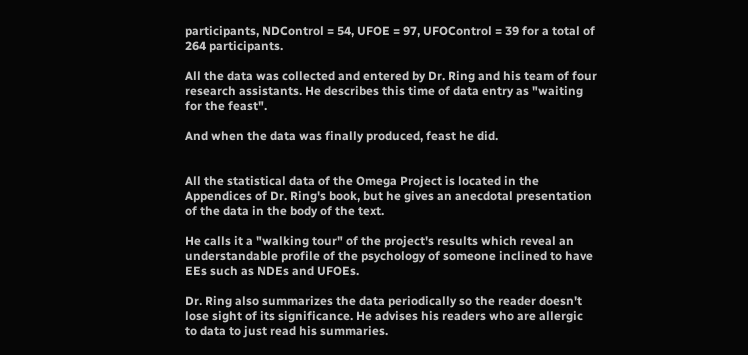participants, NDControl = 54, UFOE = 97, UFOControl = 39 for a total of 264 participants.

All the data was collected and entered by Dr. Ring and his team of four research assistants. He describes this time of data entry as "waiting for the feast".

And when the data was finally produced, feast he did.


All the statistical data of the Omega Project is located in the Appendices of Dr. Ring's book, but he gives an anecdotal presentation of the data in the body of the text.

He calls it a "walking tour" of the project's results which reveal an understandable profile of the psychology of someone inclined to have EEs such as NDEs and UFOEs.

Dr. Ring also summarizes the data periodically so the reader doesn't lose sight of its significance. He advises his readers who are allergic to data to just read his summaries.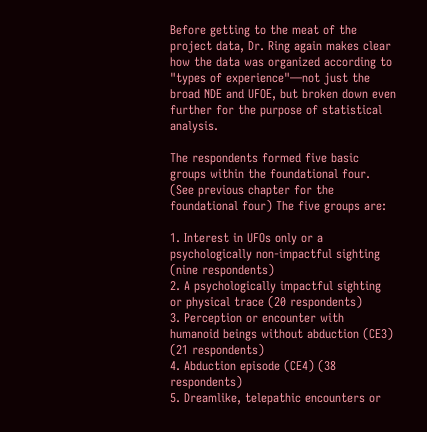Before getting to the meat of the project data, Dr. Ring again makes clear how the data was organized according to "types of experience"—not just the broad NDE and UFOE, but broken down even further for the purpose of statistical analysis.

The respondents formed five basic groups within the foundational four. (See previous chapter for the foundational four) The five groups are:

1. Interest in UFOs only or a psychologically non-impactful sighting (nine respondents)
2. A psychologically impactful sighting or physical trace (20 respondents)
3. Perception or encounter with humanoid beings without abduction (CE3) (21 respondents)
4. Abduction episode (CE4) (38 respondents)
5. Dreamlike, telepathic encounters or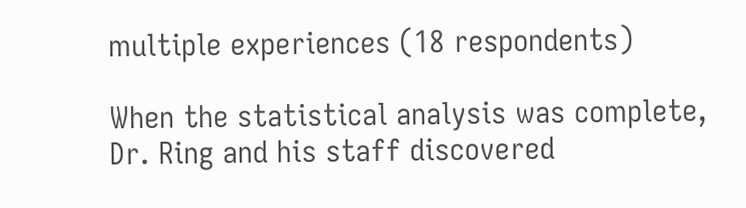multiple experiences (18 respondents)

When the statistical analysis was complete, Dr. Ring and his staff discovered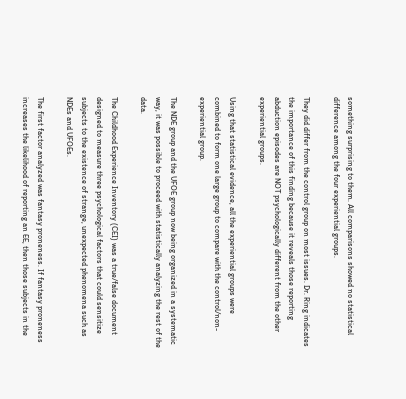something surprising to them. All comparisons showed no statistical difference among the four experiential groups.

They did differ from the control group on most issues. Dr. Ring indicates the importance of this finding because it reveals those reporting abduction episodes are NOT psychologically different from the other experiential groups.

Using that statistical evidence, all the experiential groups were combined to form one large group to compare with the control/non-experiential group.

The NDE group and the UFOE group now being organized in a systematic way, it was possible to proceed with statistically analyzing the rest of the data.

The Childhood Experience Inventory (CEI) was a true/false document designed to measure three psychological factors that could sensitize subjects to the existence of strange, unexpected phenomena such as NDEs and UFOEs.

The first factor analyzed was fantasy proneness. If fantasy proneness increases the likelihood of reporting an EE, then those subjects in the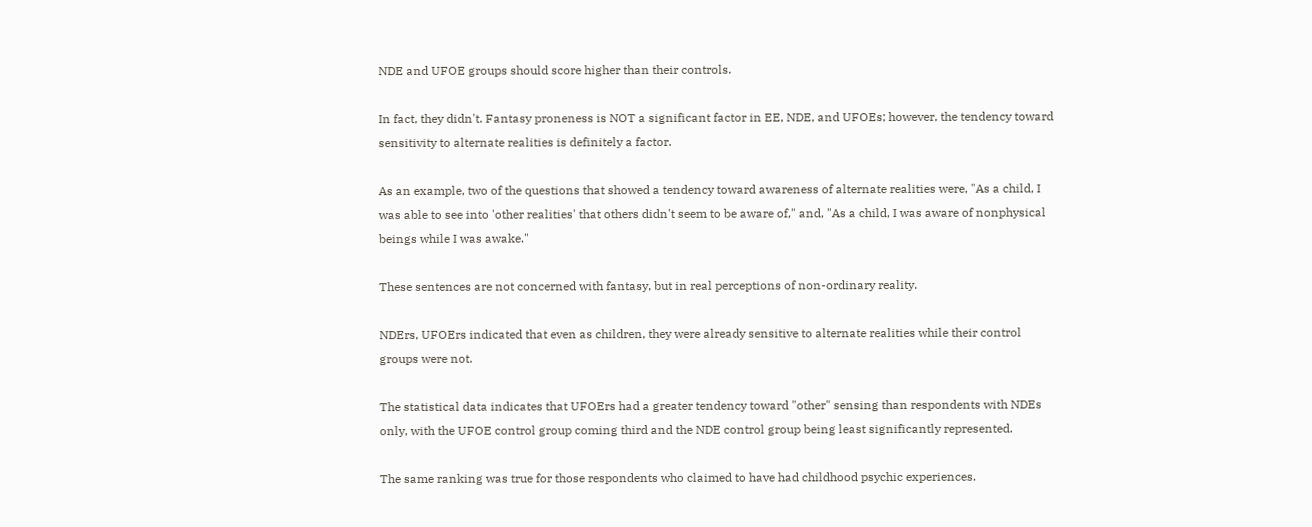NDE and UFOE groups should score higher than their controls.

In fact, they didn't. Fantasy proneness is NOT a significant factor in EE, NDE, and UFOEs; however, the tendency toward sensitivity to alternate realities is definitely a factor.

As an example, two of the questions that showed a tendency toward awareness of alternate realities were, "As a child, I was able to see into 'other realities' that others didn't seem to be aware of," and, "As a child, I was aware of nonphysical beings while I was awake."

These sentences are not concerned with fantasy, but in real perceptions of non-ordinary reality.

NDErs, UFOErs indicated that even as children, they were already sensitive to alternate realities while their control groups were not.

The statistical data indicates that UFOErs had a greater tendency toward "other" sensing than respondents with NDEs only, with the UFOE control group coming third and the NDE control group being least significantly represented.

The same ranking was true for those respondents who claimed to have had childhood psychic experiences.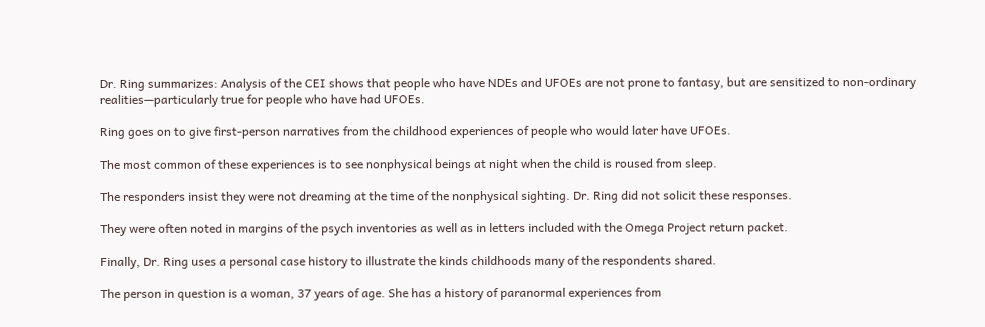Dr. Ring summarizes: Analysis of the CEI shows that people who have NDEs and UFOEs are not prone to fantasy, but are sensitized to non-ordinary realities—particularly true for people who have had UFOEs.

Ring goes on to give first-person narratives from the childhood experiences of people who would later have UFOEs.

The most common of these experiences is to see nonphysical beings at night when the child is roused from sleep.

The responders insist they were not dreaming at the time of the nonphysical sighting. Dr. Ring did not solicit these responses.

They were often noted in margins of the psych inventories as well as in letters included with the Omega Project return packet.

Finally, Dr. Ring uses a personal case history to illustrate the kinds childhoods many of the respondents shared.

The person in question is a woman, 37 years of age. She has a history of paranormal experiences from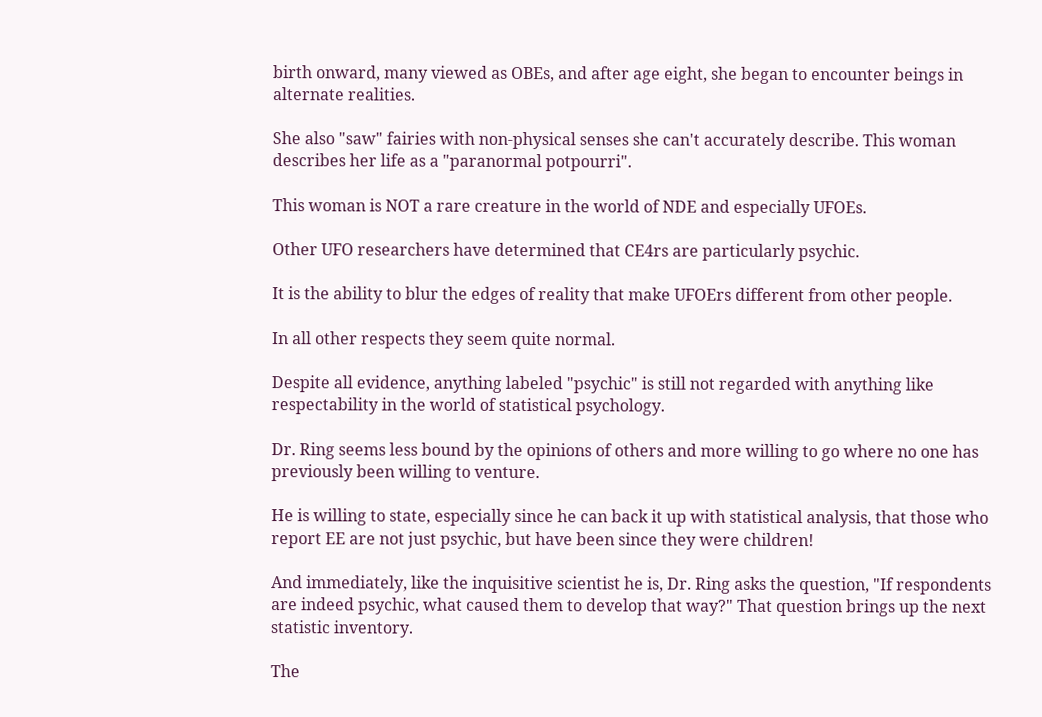birth onward, many viewed as OBEs, and after age eight, she began to encounter beings in alternate realities.

She also "saw" fairies with non-physical senses she can't accurately describe. This woman describes her life as a "paranormal potpourri".

This woman is NOT a rare creature in the world of NDE and especially UFOEs.

Other UFO researchers have determined that CE4rs are particularly psychic.

It is the ability to blur the edges of reality that make UFOErs different from other people.

In all other respects they seem quite normal.

Despite all evidence, anything labeled "psychic" is still not regarded with anything like respectability in the world of statistical psychology.

Dr. Ring seems less bound by the opinions of others and more willing to go where no one has previously been willing to venture.

He is willing to state, especially since he can back it up with statistical analysis, that those who report EE are not just psychic, but have been since they were children!

And immediately, like the inquisitive scientist he is, Dr. Ring asks the question, "If respondents are indeed psychic, what caused them to develop that way?" That question brings up the next statistic inventory.

The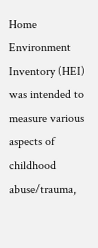Home Environment Inventory (HEI) was intended to measure various aspects of childhood abuse/trauma,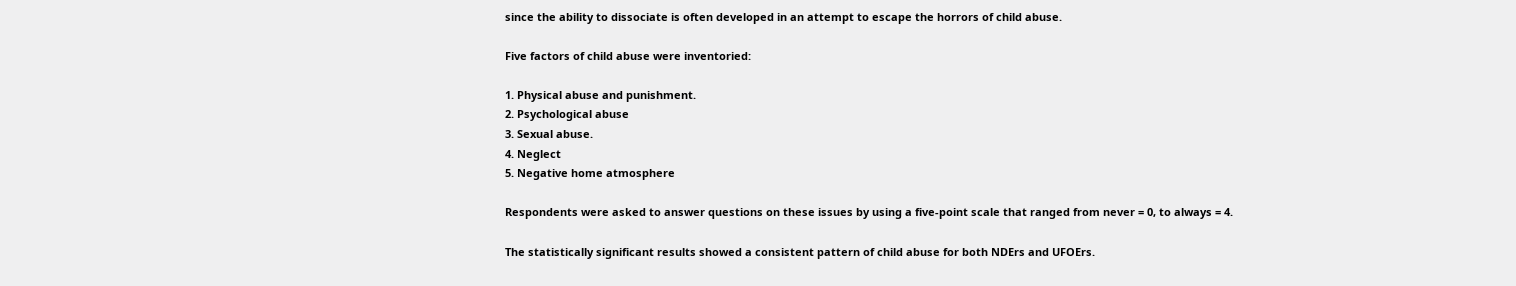since the ability to dissociate is often developed in an attempt to escape the horrors of child abuse.

Five factors of child abuse were inventoried:

1. Physical abuse and punishment.
2. Psychological abuse
3. Sexual abuse.
4. Neglect
5. Negative home atmosphere

Respondents were asked to answer questions on these issues by using a five-point scale that ranged from never = 0, to always = 4.

The statistically significant results showed a consistent pattern of child abuse for both NDErs and UFOErs.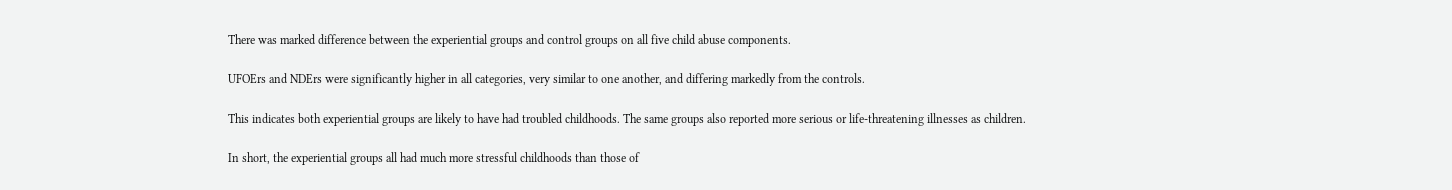There was marked difference between the experiential groups and control groups on all five child abuse components.

UFOErs and NDErs were significantly higher in all categories, very similar to one another, and differing markedly from the controls.

This indicates both experiential groups are likely to have had troubled childhoods. The same groups also reported more serious or life-threatening illnesses as children.

In short, the experiential groups all had much more stressful childhoods than those of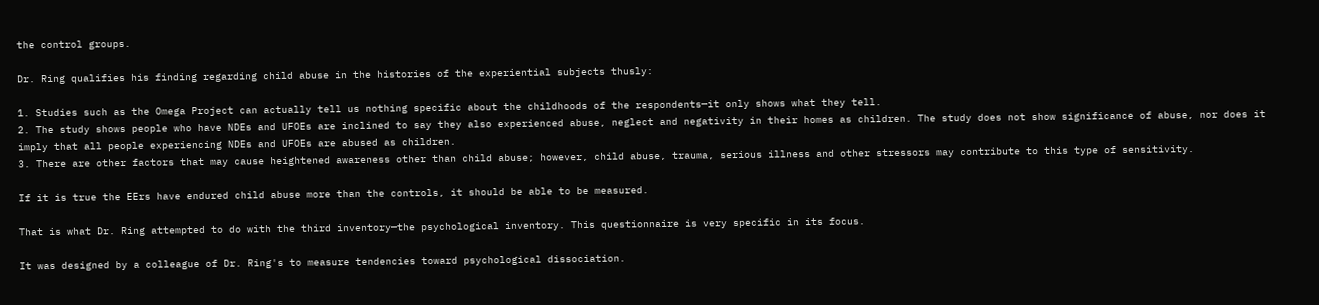the control groups.

Dr. Ring qualifies his finding regarding child abuse in the histories of the experiential subjects thusly:

1. Studies such as the Omega Project can actually tell us nothing specific about the childhoods of the respondents—it only shows what they tell.
2. The study shows people who have NDEs and UFOEs are inclined to say they also experienced abuse, neglect and negativity in their homes as children. The study does not show significance of abuse, nor does it imply that all people experiencing NDEs and UFOEs are abused as children.
3. There are other factors that may cause heightened awareness other than child abuse; however, child abuse, trauma, serious illness and other stressors may contribute to this type of sensitivity.

If it is true the EErs have endured child abuse more than the controls, it should be able to be measured.

That is what Dr. Ring attempted to do with the third inventory—the psychological inventory. This questionnaire is very specific in its focus.

It was designed by a colleague of Dr. Ring's to measure tendencies toward psychological dissociation.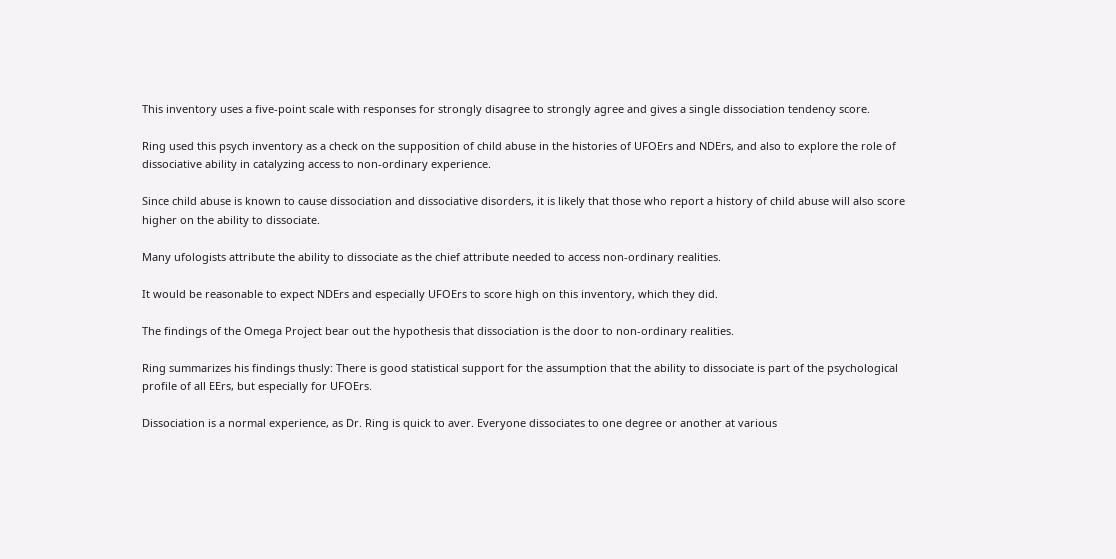This inventory uses a five-point scale with responses for strongly disagree to strongly agree and gives a single dissociation tendency score.

Ring used this psych inventory as a check on the supposition of child abuse in the histories of UFOErs and NDErs, and also to explore the role of dissociative ability in catalyzing access to non-ordinary experience.

Since child abuse is known to cause dissociation and dissociative disorders, it is likely that those who report a history of child abuse will also score higher on the ability to dissociate.

Many ufologists attribute the ability to dissociate as the chief attribute needed to access non-ordinary realities.

It would be reasonable to expect NDErs and especially UFOErs to score high on this inventory, which they did.

The findings of the Omega Project bear out the hypothesis that dissociation is the door to non-ordinary realities.

Ring summarizes his findings thusly: There is good statistical support for the assumption that the ability to dissociate is part of the psychological profile of all EErs, but especially for UFOErs.

Dissociation is a normal experience, as Dr. Ring is quick to aver. Everyone dissociates to one degree or another at various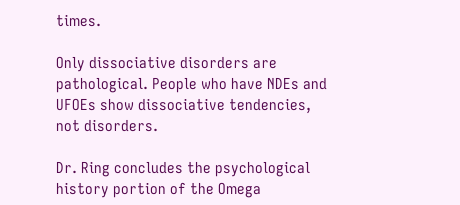times.

Only dissociative disorders are pathological. People who have NDEs and UFOEs show dissociative tendencies, not disorders.

Dr. Ring concludes the psychological history portion of the Omega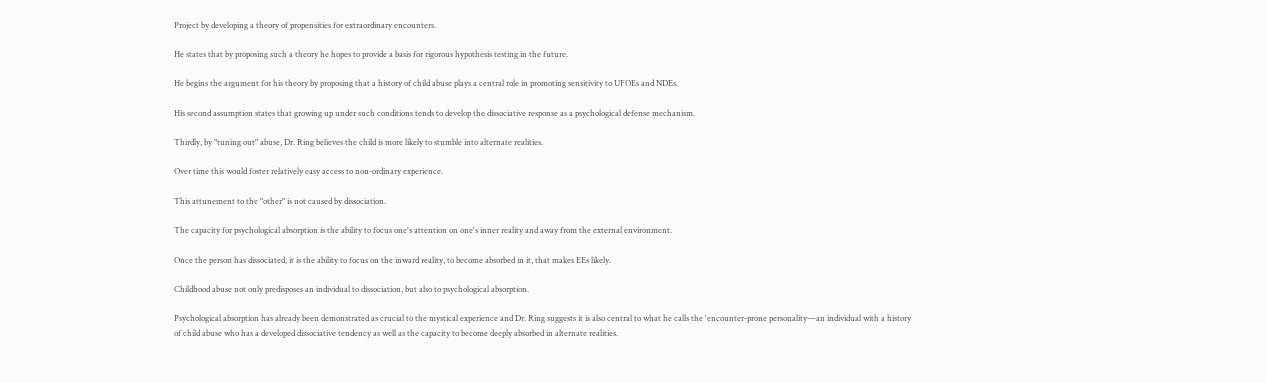Project by developing a theory of propensities for extraordinary encounters.

He states that by proposing such a theory he hopes to provide a basis for rigorous hypothesis testing in the future.

He begins the argument for his theory by proposing that a history of child abuse plays a central role in promoting sensitivity to UFOEs and NDEs.

His second assumption states that growing up under such conditions tends to develop the dissociative response as a psychological defense mechanism.

Thirdly, by "tuning out" abuse, Dr. Ring believes the child is more likely to stumble into alternate realities.

Over time this would foster relatively easy access to non-ordinary experience.

This attunement to the "other" is not caused by dissociation.

The capacity for psychological absorption is the ability to focus one's attention on one's inner reality and away from the external environment.

Once the person has dissociated, it is the ability to focus on the inward reality, to become absorbed in it, that makes EEs likely.

Childhood abuse not only predisposes an individual to dissociation, but also to psychological absorption.

Psychological absorption has already been demonstrated as crucial to the mystical experience and Dr. Ring suggests it is also central to what he calls the 'encounter-prone personality—an individual with a history of child abuse who has a developed dissociative tendency as well as the capacity to become deeply absorbed in alternate realities.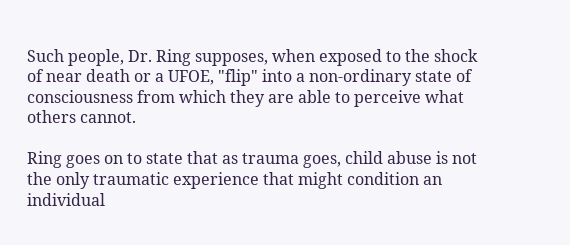Such people, Dr. Ring supposes, when exposed to the shock of near death or a UFOE, "flip" into a non-ordinary state of consciousness from which they are able to perceive what others cannot.

Ring goes on to state that as trauma goes, child abuse is not the only traumatic experience that might condition an individual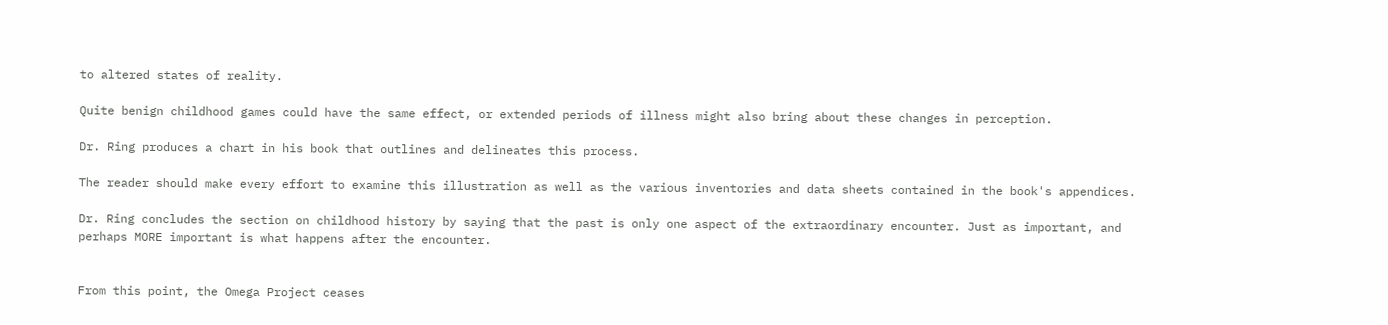to altered states of reality.

Quite benign childhood games could have the same effect, or extended periods of illness might also bring about these changes in perception.

Dr. Ring produces a chart in his book that outlines and delineates this process.

The reader should make every effort to examine this illustration as well as the various inventories and data sheets contained in the book's appendices.

Dr. Ring concludes the section on childhood history by saying that the past is only one aspect of the extraordinary encounter. Just as important, and perhaps MORE important is what happens after the encounter.


From this point, the Omega Project ceases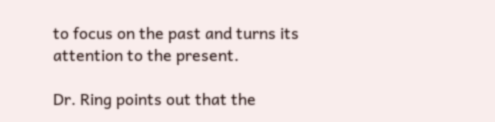to focus on the past and turns its attention to the present.

Dr. Ring points out that the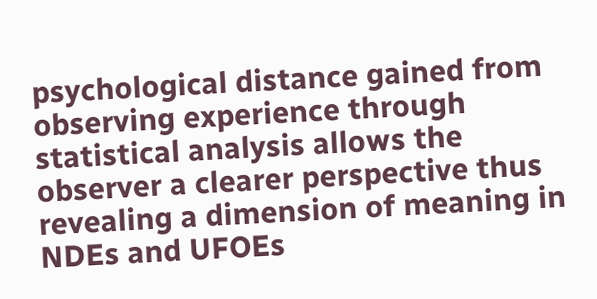psychological distance gained from observing experience through statistical analysis allows the observer a clearer perspective thus revealing a dimension of meaning in NDEs and UFOEs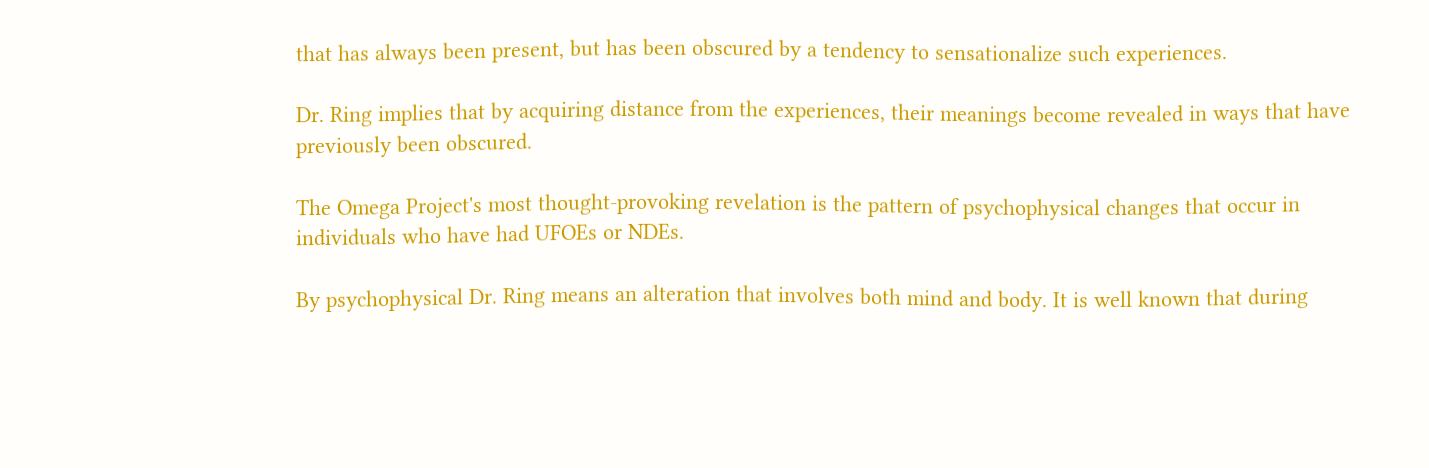that has always been present, but has been obscured by a tendency to sensationalize such experiences.

Dr. Ring implies that by acquiring distance from the experiences, their meanings become revealed in ways that have previously been obscured.

The Omega Project's most thought-provoking revelation is the pattern of psychophysical changes that occur in individuals who have had UFOEs or NDEs.

By psychophysical Dr. Ring means an alteration that involves both mind and body. It is well known that during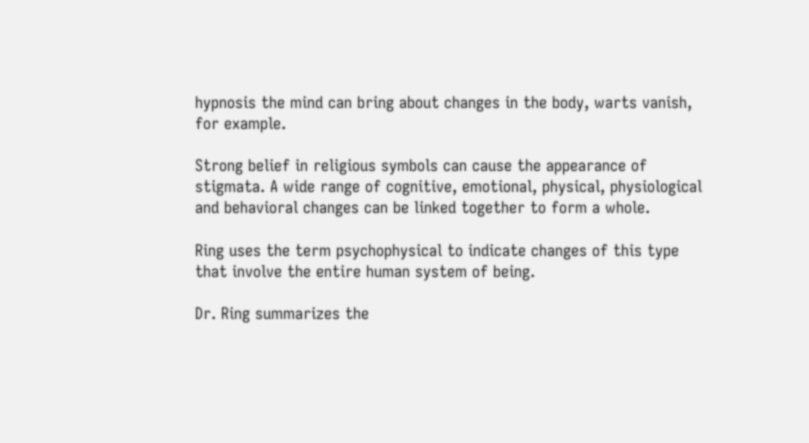hypnosis the mind can bring about changes in the body, warts vanish, for example.

Strong belief in religious symbols can cause the appearance of stigmata. A wide range of cognitive, emotional, physical, physiological and behavioral changes can be linked together to form a whole.

Ring uses the term psychophysical to indicate changes of this type that involve the entire human system of being.

Dr. Ring summarizes the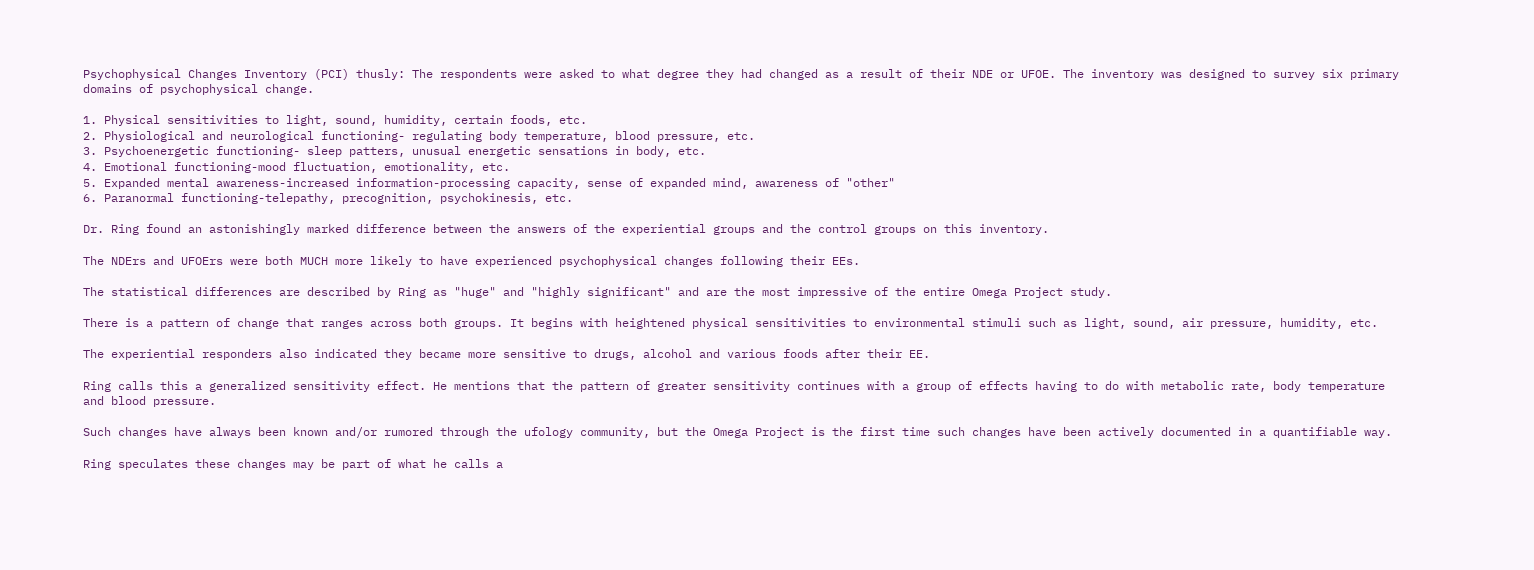Psychophysical Changes Inventory (PCI) thusly: The respondents were asked to what degree they had changed as a result of their NDE or UFOE. The inventory was designed to survey six primary domains of psychophysical change.

1. Physical sensitivities to light, sound, humidity, certain foods, etc.
2. Physiological and neurological functioning- regulating body temperature, blood pressure, etc.
3. Psychoenergetic functioning- sleep patters, unusual energetic sensations in body, etc.
4. Emotional functioning-mood fluctuation, emotionality, etc.
5. Expanded mental awareness-increased information-processing capacity, sense of expanded mind, awareness of "other"
6. Paranormal functioning-telepathy, precognition, psychokinesis, etc.

Dr. Ring found an astonishingly marked difference between the answers of the experiential groups and the control groups on this inventory.

The NDErs and UFOErs were both MUCH more likely to have experienced psychophysical changes following their EEs.

The statistical differences are described by Ring as "huge" and "highly significant" and are the most impressive of the entire Omega Project study.

There is a pattern of change that ranges across both groups. It begins with heightened physical sensitivities to environmental stimuli such as light, sound, air pressure, humidity, etc.

The experiential responders also indicated they became more sensitive to drugs, alcohol and various foods after their EE.

Ring calls this a generalized sensitivity effect. He mentions that the pattern of greater sensitivity continues with a group of effects having to do with metabolic rate, body temperature and blood pressure.

Such changes have always been known and/or rumored through the ufology community, but the Omega Project is the first time such changes have been actively documented in a quantifiable way.

Ring speculates these changes may be part of what he calls a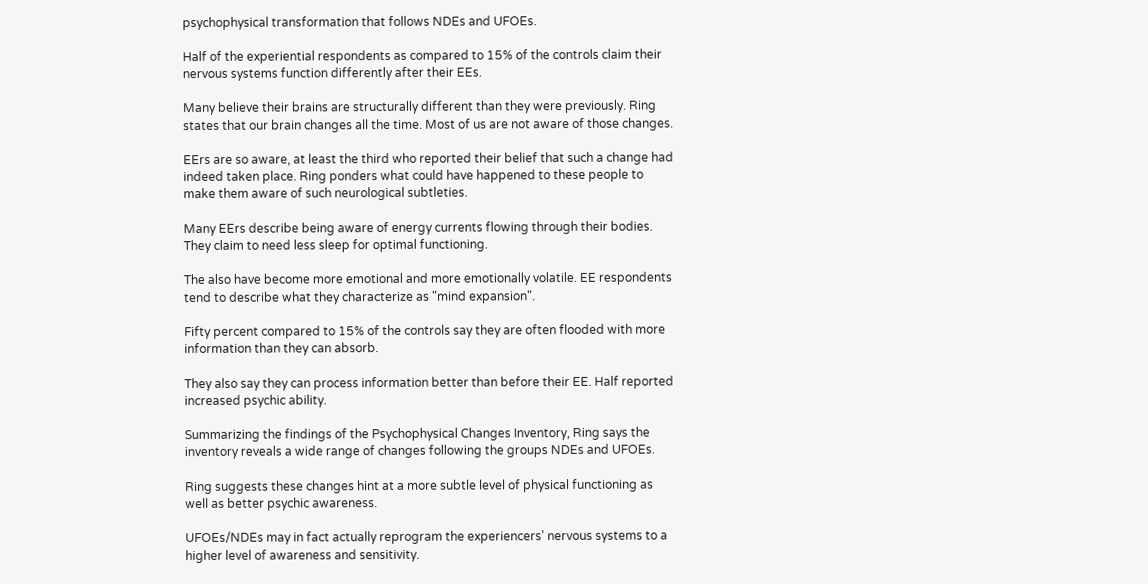psychophysical transformation that follows NDEs and UFOEs.

Half of the experiential respondents as compared to 15% of the controls claim their nervous systems function differently after their EEs.

Many believe their brains are structurally different than they were previously. Ring states that our brain changes all the time. Most of us are not aware of those changes.

EErs are so aware, at least the third who reported their belief that such a change had indeed taken place. Ring ponders what could have happened to these people to make them aware of such neurological subtleties.

Many EErs describe being aware of energy currents flowing through their bodies. They claim to need less sleep for optimal functioning.

The also have become more emotional and more emotionally volatile. EE respondents tend to describe what they characterize as "mind expansion".

Fifty percent compared to 15% of the controls say they are often flooded with more information than they can absorb.

They also say they can process information better than before their EE. Half reported increased psychic ability.

Summarizing the findings of the Psychophysical Changes Inventory, Ring says the inventory reveals a wide range of changes following the groups NDEs and UFOEs.

Ring suggests these changes hint at a more subtle level of physical functioning as well as better psychic awareness.

UFOEs/NDEs may in fact actually reprogram the experiencers' nervous systems to a higher level of awareness and sensitivity.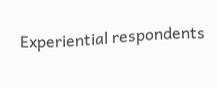Experiential respondents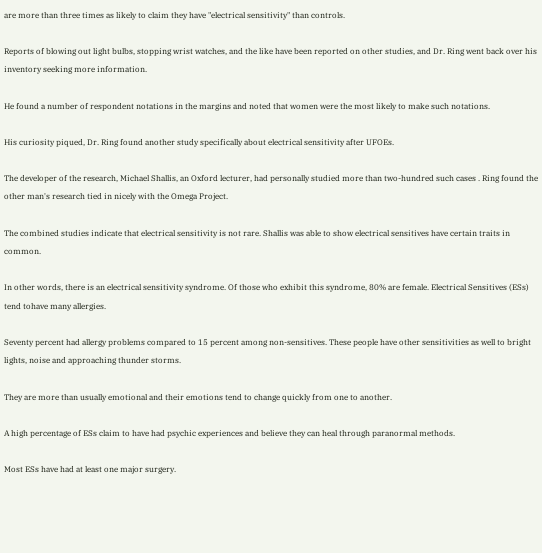are more than three times as likely to claim they have "electrical sensitivity" than controls.

Reports of blowing out light bulbs, stopping wrist watches, and the like have been reported on other studies, and Dr. Ring went back over his inventory seeking more information.

He found a number of respondent notations in the margins and noted that women were the most likely to make such notations.

His curiosity piqued, Dr. Ring found another study specifically about electrical sensitivity after UFOEs.

The developer of the research, Michael Shallis, an Oxford lecturer, had personally studied more than two-hundred such cases . Ring found the other man's research tied in nicely with the Omega Project.

The combined studies indicate that electrical sensitivity is not rare. Shallis was able to show electrical sensitives have certain traits in common.

In other words, there is an electrical sensitivity syndrome. Of those who exhibit this syndrome, 80% are female. Electrical Sensitives (ESs) tend tohave many allergies.

Seventy percent had allergy problems compared to 15 percent among non-sensitives. These people have other sensitivities as well to bright lights, noise and approaching thunder storms.

They are more than usually emotional and their emotions tend to change quickly from one to another.

A high percentage of ESs claim to have had psychic experiences and believe they can heal through paranormal methods.

Most ESs have had at least one major surgery.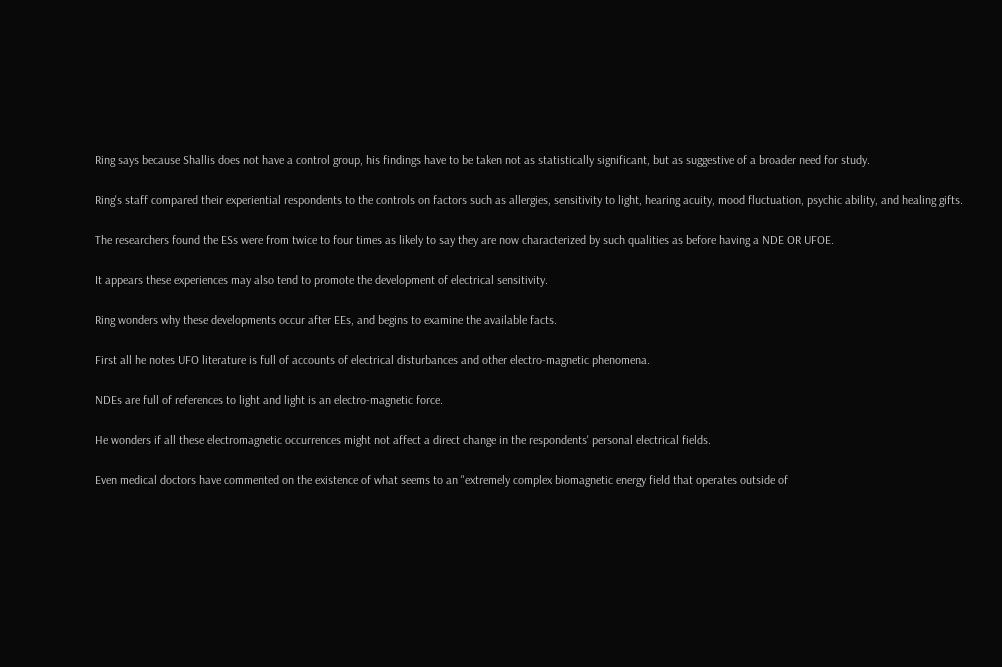Ring says because Shallis does not have a control group, his findings have to be taken not as statistically significant, but as suggestive of a broader need for study.

Ring's staff compared their experiential respondents to the controls on factors such as allergies, sensitivity to light, hearing acuity, mood fluctuation, psychic ability, and healing gifts.

The researchers found the ESs were from twice to four times as likely to say they are now characterized by such qualities as before having a NDE OR UFOE.

It appears these experiences may also tend to promote the development of electrical sensitivity.

Ring wonders why these developments occur after EEs, and begins to examine the available facts.

First all he notes UFO literature is full of accounts of electrical disturbances and other electro-magnetic phenomena.

NDEs are full of references to light and light is an electro-magnetic force.

He wonders if all these electromagnetic occurrences might not affect a direct change in the respondents' personal electrical fields.

Even medical doctors have commented on the existence of what seems to an "extremely complex biomagnetic energy field that operates outside of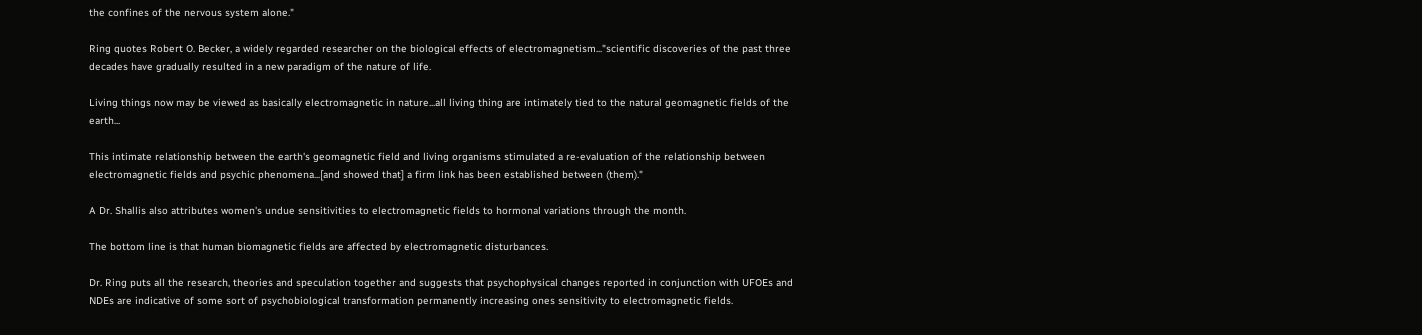the confines of the nervous system alone."

Ring quotes Robert O. Becker, a widely regarded researcher on the biological effects of electromagnetism..."scientific discoveries of the past three decades have gradually resulted in a new paradigm of the nature of life.

Living things now may be viewed as basically electromagnetic in nature...all living thing are intimately tied to the natural geomagnetic fields of the earth...

This intimate relationship between the earth's geomagnetic field and living organisms stimulated a re-evaluation of the relationship between electromagnetic fields and psychic phenomena...[and showed that] a firm link has been established between (them)."

A Dr. Shallis also attributes women's undue sensitivities to electromagnetic fields to hormonal variations through the month.

The bottom line is that human biomagnetic fields are affected by electromagnetic disturbances.

Dr. Ring puts all the research, theories and speculation together and suggests that psychophysical changes reported in conjunction with UFOEs and NDEs are indicative of some sort of psychobiological transformation permanently increasing ones sensitivity to electromagnetic fields.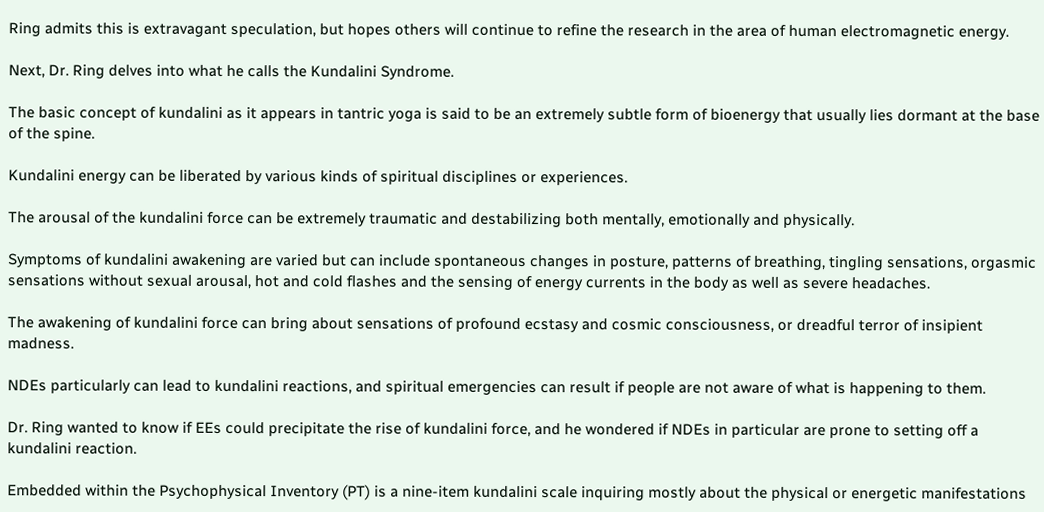Ring admits this is extravagant speculation, but hopes others will continue to refine the research in the area of human electromagnetic energy.

Next, Dr. Ring delves into what he calls the Kundalini Syndrome.

The basic concept of kundalini as it appears in tantric yoga is said to be an extremely subtle form of bioenergy that usually lies dormant at the base of the spine.

Kundalini energy can be liberated by various kinds of spiritual disciplines or experiences.

The arousal of the kundalini force can be extremely traumatic and destabilizing both mentally, emotionally and physically.

Symptoms of kundalini awakening are varied but can include spontaneous changes in posture, patterns of breathing, tingling sensations, orgasmic sensations without sexual arousal, hot and cold flashes and the sensing of energy currents in the body as well as severe headaches.

The awakening of kundalini force can bring about sensations of profound ecstasy and cosmic consciousness, or dreadful terror of insipient madness.

NDEs particularly can lead to kundalini reactions, and spiritual emergencies can result if people are not aware of what is happening to them.

Dr. Ring wanted to know if EEs could precipitate the rise of kundalini force, and he wondered if NDEs in particular are prone to setting off a kundalini reaction.

Embedded within the Psychophysical Inventory (PT) is a nine-item kundalini scale inquiring mostly about the physical or energetic manifestations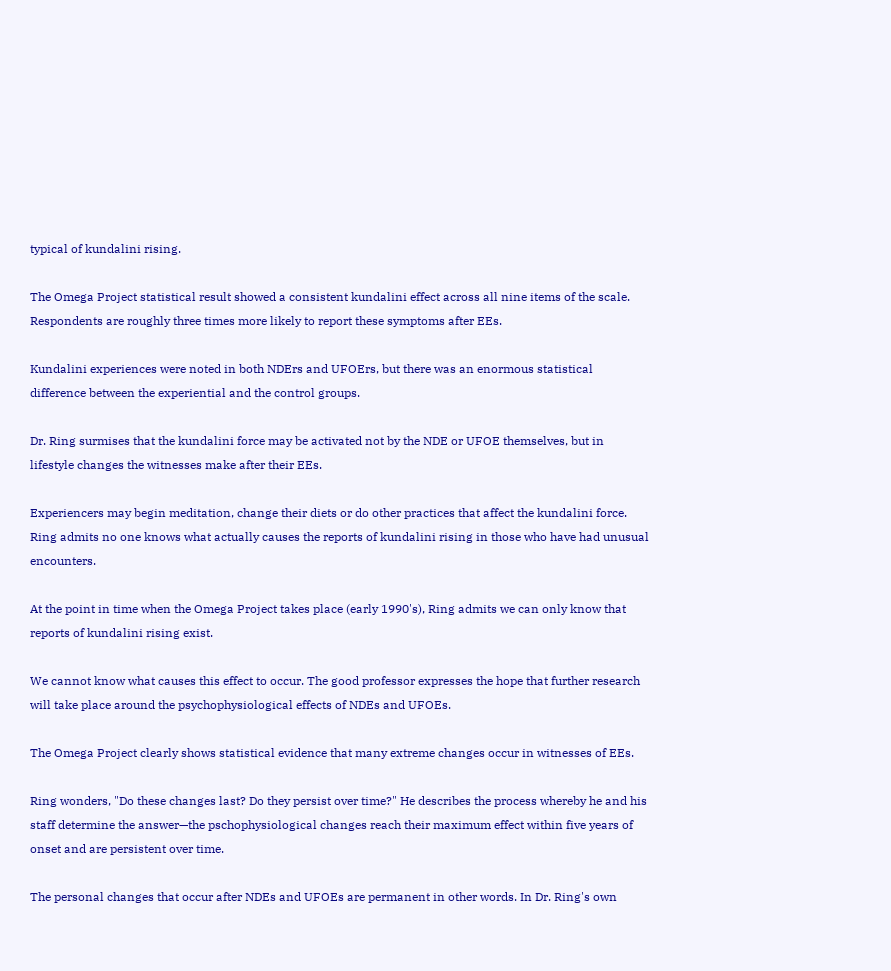typical of kundalini rising.

The Omega Project statistical result showed a consistent kundalini effect across all nine items of the scale. Respondents are roughly three times more likely to report these symptoms after EEs.

Kundalini experiences were noted in both NDErs and UFOErs, but there was an enormous statistical difference between the experiential and the control groups.

Dr. Ring surmises that the kundalini force may be activated not by the NDE or UFOE themselves, but in lifestyle changes the witnesses make after their EEs.

Experiencers may begin meditation, change their diets or do other practices that affect the kundalini force. Ring admits no one knows what actually causes the reports of kundalini rising in those who have had unusual encounters.

At the point in time when the Omega Project takes place (early 1990's), Ring admits we can only know that reports of kundalini rising exist.

We cannot know what causes this effect to occur. The good professor expresses the hope that further research will take place around the psychophysiological effects of NDEs and UFOEs.

The Omega Project clearly shows statistical evidence that many extreme changes occur in witnesses of EEs.

Ring wonders, "Do these changes last? Do they persist over time?" He describes the process whereby he and his staff determine the answer—the pschophysiological changes reach their maximum effect within five years of onset and are persistent over time.

The personal changes that occur after NDEs and UFOEs are permanent in other words. In Dr. Ring's own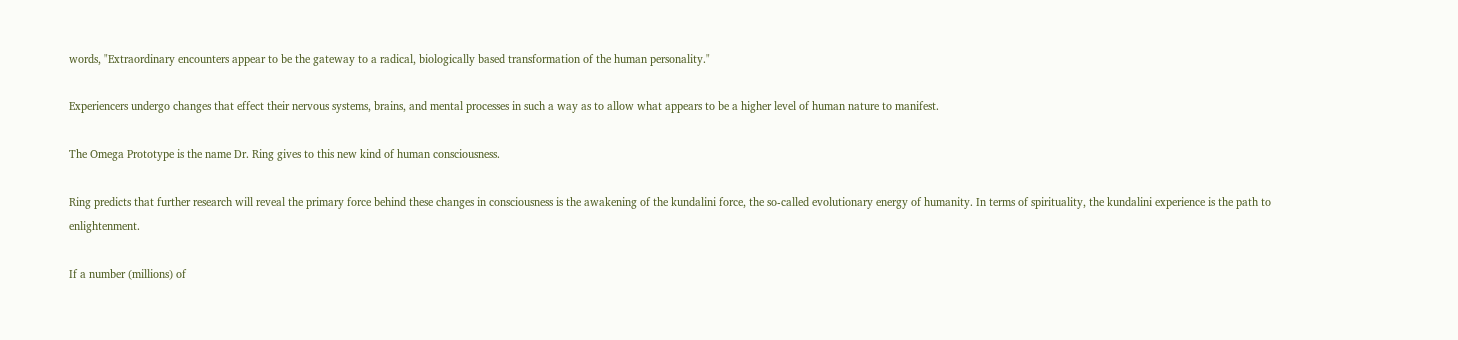words, "Extraordinary encounters appear to be the gateway to a radical, biologically based transformation of the human personality."

Experiencers undergo changes that effect their nervous systems, brains, and mental processes in such a way as to allow what appears to be a higher level of human nature to manifest.

The Omega Prototype is the name Dr. Ring gives to this new kind of human consciousness.

Ring predicts that further research will reveal the primary force behind these changes in consciousness is the awakening of the kundalini force, the so-called evolutionary energy of humanity. In terms of spirituality, the kundalini experience is the path to enlightenment.

If a number (millions) of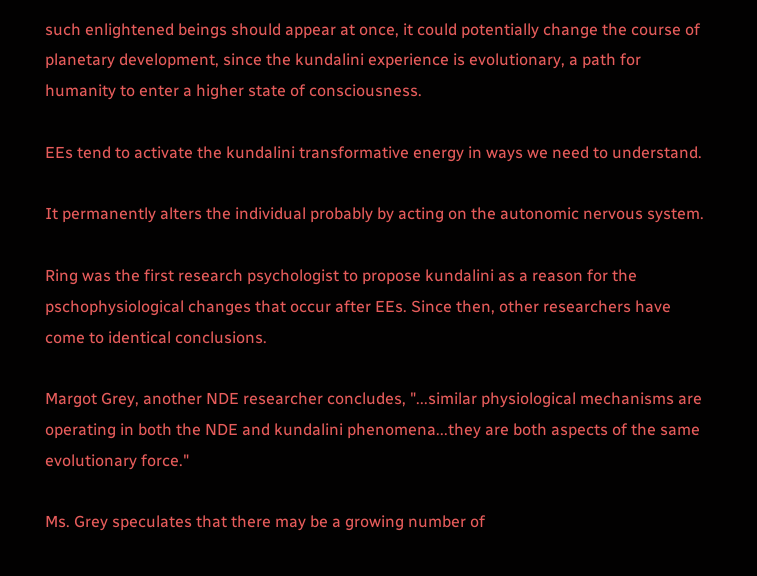such enlightened beings should appear at once, it could potentially change the course of planetary development, since the kundalini experience is evolutionary, a path for humanity to enter a higher state of consciousness.

EEs tend to activate the kundalini transformative energy in ways we need to understand.

It permanently alters the individual probably by acting on the autonomic nervous system.

Ring was the first research psychologist to propose kundalini as a reason for the pschophysiological changes that occur after EEs. Since then, other researchers have come to identical conclusions.

Margot Grey, another NDE researcher concludes, "...similar physiological mechanisms are operating in both the NDE and kundalini phenomena...they are both aspects of the same evolutionary force."

Ms. Grey speculates that there may be a growing number of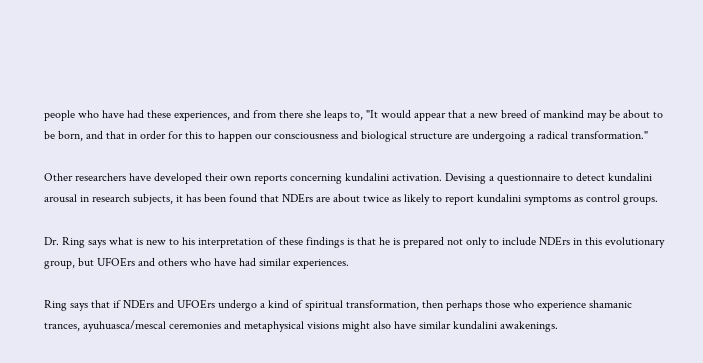people who have had these experiences, and from there she leaps to, "It would appear that a new breed of mankind may be about to be born, and that in order for this to happen our consciousness and biological structure are undergoing a radical transformation."

Other researchers have developed their own reports concerning kundalini activation. Devising a questionnaire to detect kundalini arousal in research subjects, it has been found that NDErs are about twice as likely to report kundalini symptoms as control groups.

Dr. Ring says what is new to his interpretation of these findings is that he is prepared not only to include NDErs in this evolutionary group, but UFOErs and others who have had similar experiences.

Ring says that if NDErs and UFOErs undergo a kind of spiritual transformation, then perhaps those who experience shamanic trances, ayuhuasca/mescal ceremonies and metaphysical visions might also have similar kundalini awakenings.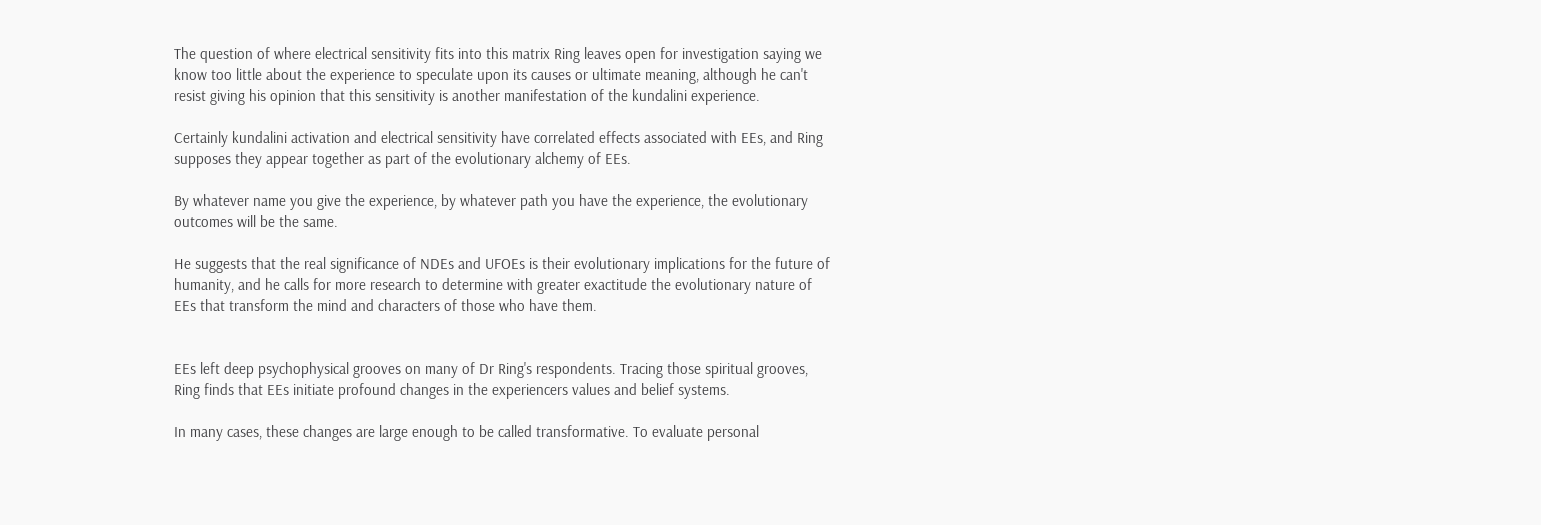The question of where electrical sensitivity fits into this matrix Ring leaves open for investigation saying we know too little about the experience to speculate upon its causes or ultimate meaning, although he can't resist giving his opinion that this sensitivity is another manifestation of the kundalini experience.

Certainly kundalini activation and electrical sensitivity have correlated effects associated with EEs, and Ring supposes they appear together as part of the evolutionary alchemy of EEs.

By whatever name you give the experience, by whatever path you have the experience, the evolutionary outcomes will be the same.

He suggests that the real significance of NDEs and UFOEs is their evolutionary implications for the future of humanity, and he calls for more research to determine with greater exactitude the evolutionary nature of EEs that transform the mind and characters of those who have them.


EEs left deep psychophysical grooves on many of Dr Ring's respondents. Tracing those spiritual grooves, Ring finds that EEs initiate profound changes in the experiencers values and belief systems.

In many cases, these changes are large enough to be called transformative. To evaluate personal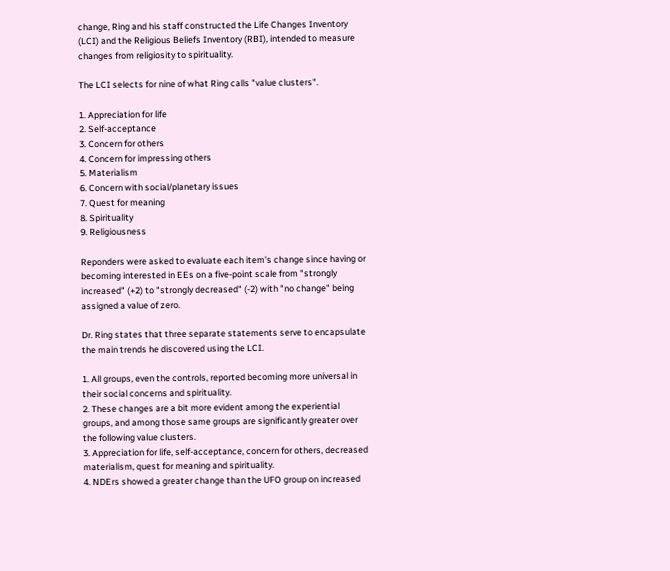change, Ring and his staff constructed the Life Changes Inventory (LCI) and the Religious Beliefs Inventory (RBI), intended to measure changes from religiosity to spirituality.

The LCI selects for nine of what Ring calls "value clusters".

1. Appreciation for life
2. Self-acceptance
3. Concern for others
4. Concern for impressing others
5. Materialism
6. Concern with social/planetary issues
7. Quest for meaning
8. Spirituality
9. Religiousness

Reponders were asked to evaluate each item's change since having or becoming interested in EEs on a five-point scale from "strongly increased" (+2) to "strongly decreased" (-2) with "no change" being assigned a value of zero.

Dr. Ring states that three separate statements serve to encapsulate the main trends he discovered using the LCI.

1. All groups, even the controls, reported becoming more universal in their social concerns and spirituality.
2. These changes are a bit more evident among the experiential groups, and among those same groups are significantly greater over the following value clusters.
3. Appreciation for life, self-acceptance, concern for others, decreased materialism, quest for meaning and spirituality.
4. NDErs showed a greater change than the UFO group on increased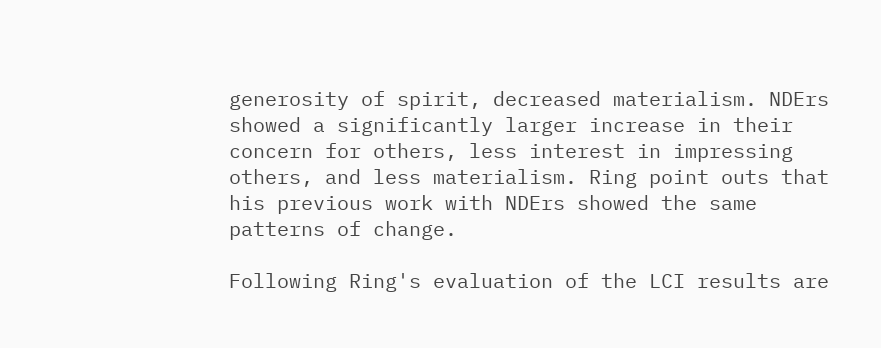generosity of spirit, decreased materialism. NDErs showed a significantly larger increase in their concern for others, less interest in impressing others, and less materialism. Ring point outs that his previous work with NDErs showed the same patterns of change.

Following Ring's evaluation of the LCI results are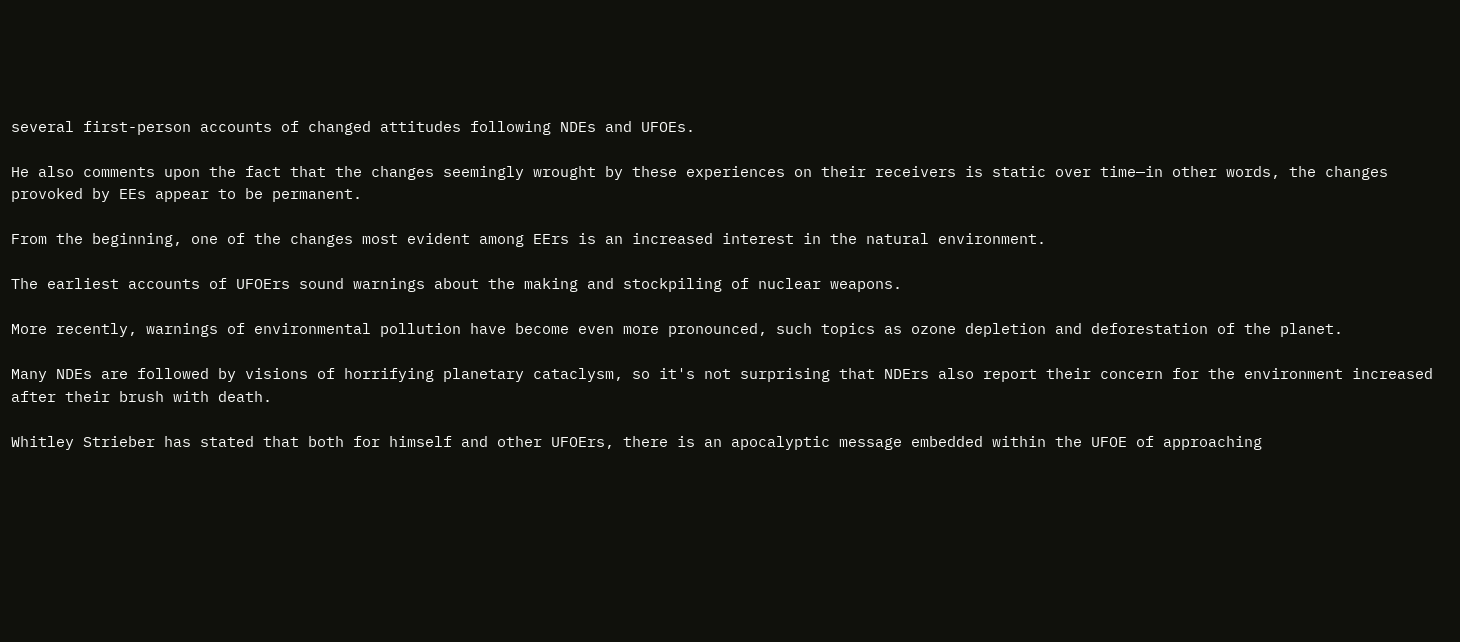several first-person accounts of changed attitudes following NDEs and UFOEs.

He also comments upon the fact that the changes seemingly wrought by these experiences on their receivers is static over time—in other words, the changes provoked by EEs appear to be permanent.

From the beginning, one of the changes most evident among EErs is an increased interest in the natural environment.

The earliest accounts of UFOErs sound warnings about the making and stockpiling of nuclear weapons.

More recently, warnings of environmental pollution have become even more pronounced, such topics as ozone depletion and deforestation of the planet.

Many NDEs are followed by visions of horrifying planetary cataclysm, so it's not surprising that NDErs also report their concern for the environment increased after their brush with death.

Whitley Strieber has stated that both for himself and other UFOErs, there is an apocalyptic message embedded within the UFOE of approaching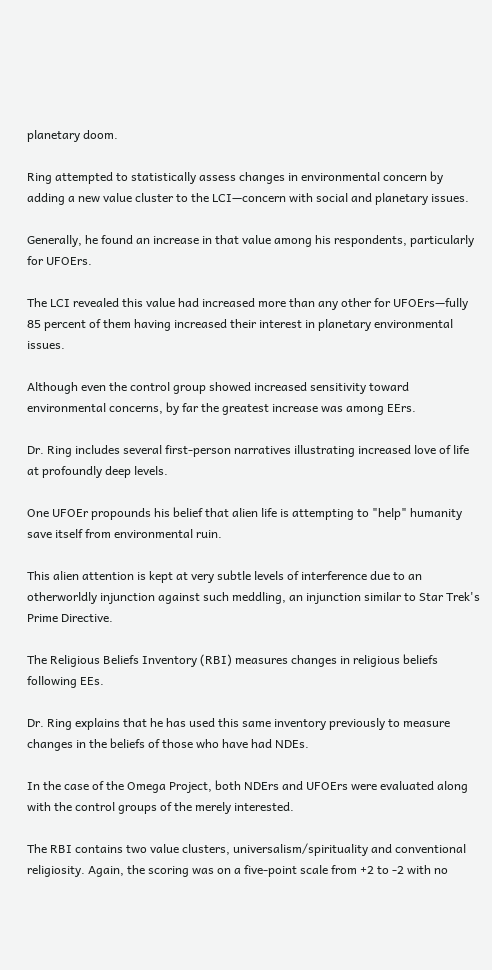planetary doom.

Ring attempted to statistically assess changes in environmental concern by adding a new value cluster to the LCI—concern with social and planetary issues.

Generally, he found an increase in that value among his respondents, particularly for UFOErs.

The LCI revealed this value had increased more than any other for UFOErs—fully 85 percent of them having increased their interest in planetary environmental issues.

Although even the control group showed increased sensitivity toward environmental concerns, by far the greatest increase was among EErs.

Dr. Ring includes several first-person narratives illustrating increased love of life at profoundly deep levels.

One UFOEr propounds his belief that alien life is attempting to "help" humanity save itself from environmental ruin.

This alien attention is kept at very subtle levels of interference due to an otherworldly injunction against such meddling, an injunction similar to Star Trek's Prime Directive.

The Religious Beliefs Inventory (RBI) measures changes in religious beliefs following EEs.

Dr. Ring explains that he has used this same inventory previously to measure changes in the beliefs of those who have had NDEs.

In the case of the Omega Project, both NDErs and UFOErs were evaluated along with the control groups of the merely interested.

The RBI contains two value clusters, universalism/spirituality and conventional religiosity. Again, the scoring was on a five-point scale from +2 to -2 with no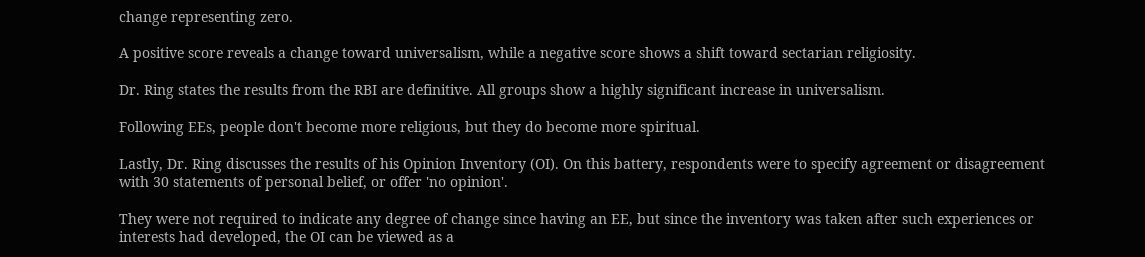change representing zero.

A positive score reveals a change toward universalism, while a negative score shows a shift toward sectarian religiosity.

Dr. Ring states the results from the RBI are definitive. All groups show a highly significant increase in universalism.

Following EEs, people don't become more religious, but they do become more spiritual.

Lastly, Dr. Ring discusses the results of his Opinion Inventory (OI). On this battery, respondents were to specify agreement or disagreement with 30 statements of personal belief, or offer 'no opinion'.

They were not required to indicate any degree of change since having an EE, but since the inventory was taken after such experiences or interests had developed, the OI can be viewed as a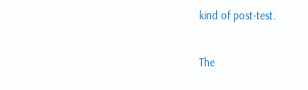kind of post-test.

The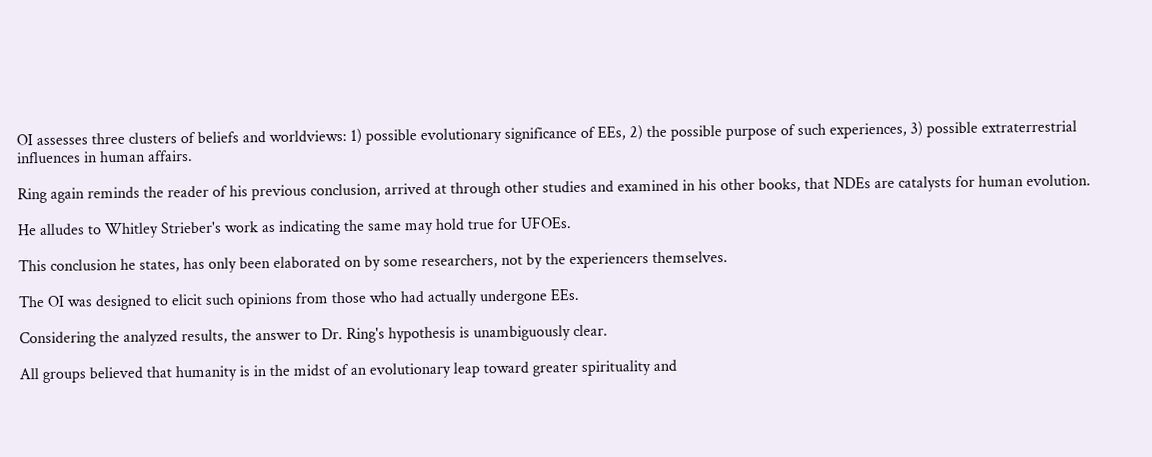OI assesses three clusters of beliefs and worldviews: 1) possible evolutionary significance of EEs, 2) the possible purpose of such experiences, 3) possible extraterrestrial influences in human affairs.

Ring again reminds the reader of his previous conclusion, arrived at through other studies and examined in his other books, that NDEs are catalysts for human evolution.

He alludes to Whitley Strieber's work as indicating the same may hold true for UFOEs.

This conclusion he states, has only been elaborated on by some researchers, not by the experiencers themselves.

The OI was designed to elicit such opinions from those who had actually undergone EEs.

Considering the analyzed results, the answer to Dr. Ring's hypothesis is unambiguously clear.

All groups believed that humanity is in the midst of an evolutionary leap toward greater spirituality and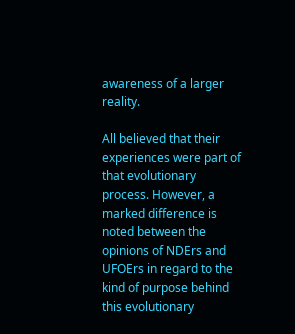awareness of a larger reality.

All believed that their experiences were part of that evolutionary process. However, a marked difference is noted between the opinions of NDErs and UFOErs in regard to the kind of purpose behind this evolutionary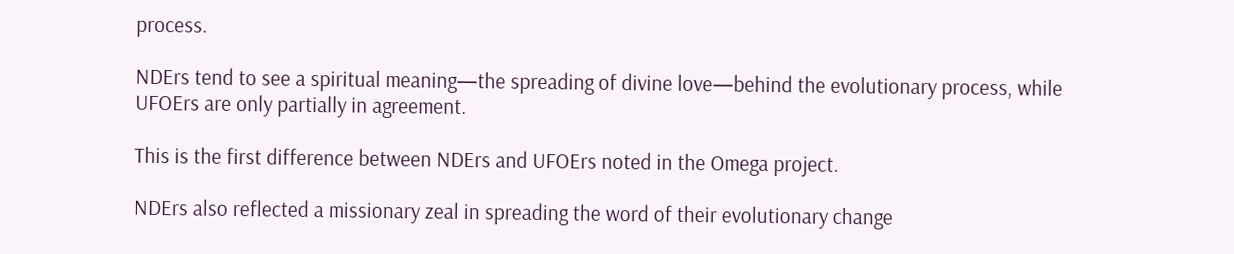process.

NDErs tend to see a spiritual meaning—the spreading of divine love—behind the evolutionary process, while UFOErs are only partially in agreement.

This is the first difference between NDErs and UFOErs noted in the Omega project.

NDErs also reflected a missionary zeal in spreading the word of their evolutionary change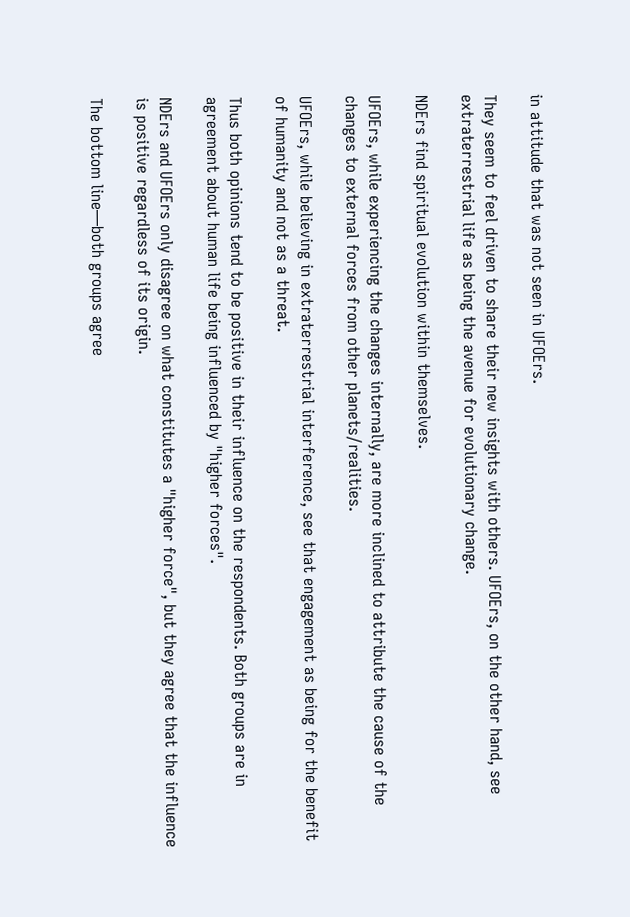in attitude that was not seen in UFOErs.

They seem to feel driven to share their new insights with others. UFOErs, on the other hand, see extraterrestrial life as being the avenue for evolutionary change.

NDErs find spiritual evolution within themselves.

UFOErs, while experiencing the changes internally, are more inclined to attribute the cause of the changes to external forces from other planets/realities.

UFOErs, while believing in extraterrestrial interference, see that engagement as being for the benefit of humanity and not as a threat.

Thus both opinions tend to be positive in their influence on the respondents. Both groups are in agreement about human life being influenced by "higher forces".

NDErs and UFOErs only disagree on what constitutes a "higher force", but they agree that the influence is positive regardless of its origin.

The bottom line—both groups agree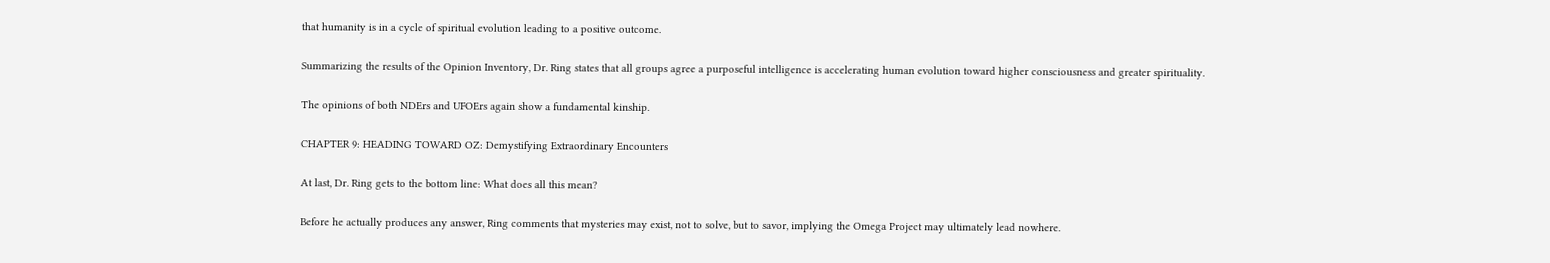that humanity is in a cycle of spiritual evolution leading to a positive outcome.

Summarizing the results of the Opinion Inventory, Dr. Ring states that all groups agree a purposeful intelligence is accelerating human evolution toward higher consciousness and greater spirituality.

The opinions of both NDErs and UFOErs again show a fundamental kinship.

CHAPTER 9: HEADING TOWARD OZ: Demystifying Extraordinary Encounters

At last, Dr. Ring gets to the bottom line: What does all this mean?

Before he actually produces any answer, Ring comments that mysteries may exist, not to solve, but to savor, implying the Omega Project may ultimately lead nowhere.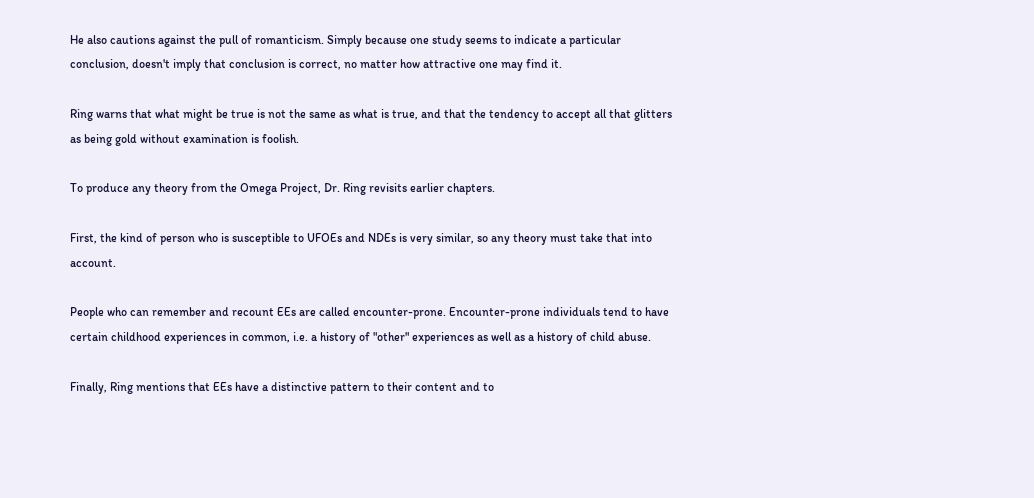He also cautions against the pull of romanticism. Simply because one study seems to indicate a particular conclusion, doesn't imply that conclusion is correct, no matter how attractive one may find it.

Ring warns that what might be true is not the same as what is true, and that the tendency to accept all that glitters as being gold without examination is foolish.

To produce any theory from the Omega Project, Dr. Ring revisits earlier chapters.

First, the kind of person who is susceptible to UFOEs and NDEs is very similar, so any theory must take that into account.

People who can remember and recount EEs are called encounter-prone. Encounter-prone individuals tend to have certain childhood experiences in common, i.e. a history of "other" experiences as well as a history of child abuse.

Finally, Ring mentions that EEs have a distinctive pattern to their content and to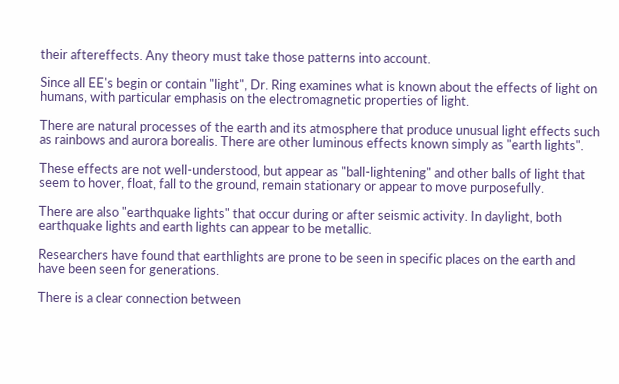their aftereffects. Any theory must take those patterns into account.

Since all EE's begin or contain "light", Dr. Ring examines what is known about the effects of light on humans, with particular emphasis on the electromagnetic properties of light.

There are natural processes of the earth and its atmosphere that produce unusual light effects such as rainbows and aurora borealis. There are other luminous effects known simply as "earth lights".

These effects are not well-understood, but appear as "ball-lightening" and other balls of light that seem to hover, float, fall to the ground, remain stationary or appear to move purposefully.

There are also "earthquake lights" that occur during or after seismic activity. In daylight, both earthquake lights and earth lights can appear to be metallic.

Researchers have found that earthlights are prone to be seen in specific places on the earth and have been seen for generations.

There is a clear connection between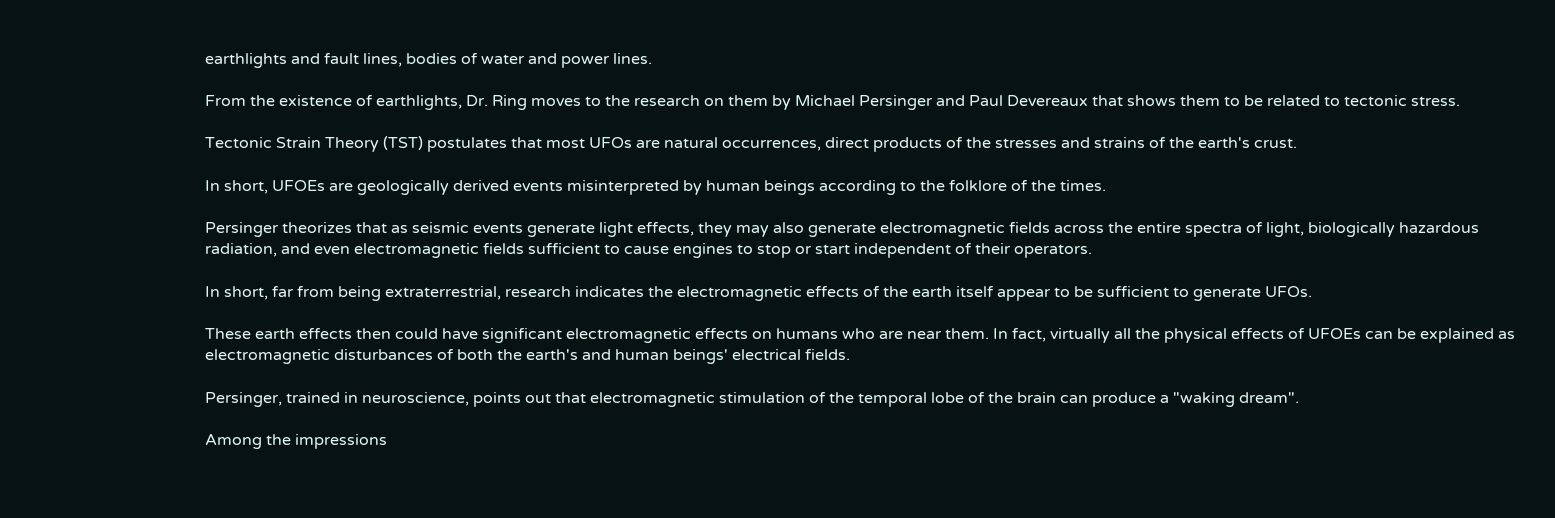earthlights and fault lines, bodies of water and power lines.

From the existence of earthlights, Dr. Ring moves to the research on them by Michael Persinger and Paul Devereaux that shows them to be related to tectonic stress.

Tectonic Strain Theory (TST) postulates that most UFOs are natural occurrences, direct products of the stresses and strains of the earth's crust.

In short, UFOEs are geologically derived events misinterpreted by human beings according to the folklore of the times.

Persinger theorizes that as seismic events generate light effects, they may also generate electromagnetic fields across the entire spectra of light, biologically hazardous radiation, and even electromagnetic fields sufficient to cause engines to stop or start independent of their operators.

In short, far from being extraterrestrial, research indicates the electromagnetic effects of the earth itself appear to be sufficient to generate UFOs.

These earth effects then could have significant electromagnetic effects on humans who are near them. In fact, virtually all the physical effects of UFOEs can be explained as electromagnetic disturbances of both the earth's and human beings' electrical fields.

Persinger, trained in neuroscience, points out that electromagnetic stimulation of the temporal lobe of the brain can produce a "waking dream".

Among the impressions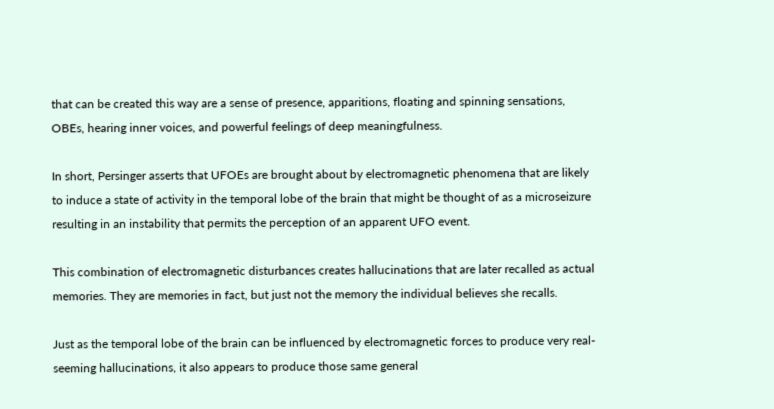that can be created this way are a sense of presence, apparitions, floating and spinning sensations, OBEs, hearing inner voices, and powerful feelings of deep meaningfulness.

In short, Persinger asserts that UFOEs are brought about by electromagnetic phenomena that are likely to induce a state of activity in the temporal lobe of the brain that might be thought of as a microseizure resulting in an instability that permits the perception of an apparent UFO event.

This combination of electromagnetic disturbances creates hallucinations that are later recalled as actual memories. They are memories in fact, but just not the memory the individual believes she recalls.

Just as the temporal lobe of the brain can be influenced by electromagnetic forces to produce very real-seeming hallucinations, it also appears to produce those same general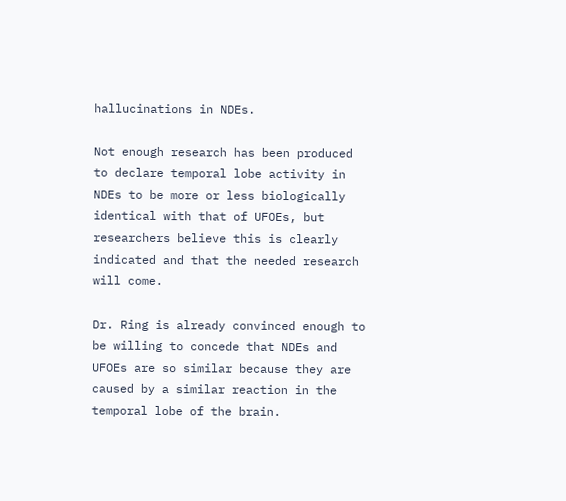hallucinations in NDEs.

Not enough research has been produced to declare temporal lobe activity in NDEs to be more or less biologically identical with that of UFOEs, but researchers believe this is clearly indicated and that the needed research will come.

Dr. Ring is already convinced enough to be willing to concede that NDEs and UFOEs are so similar because they are caused by a similar reaction in the temporal lobe of the brain.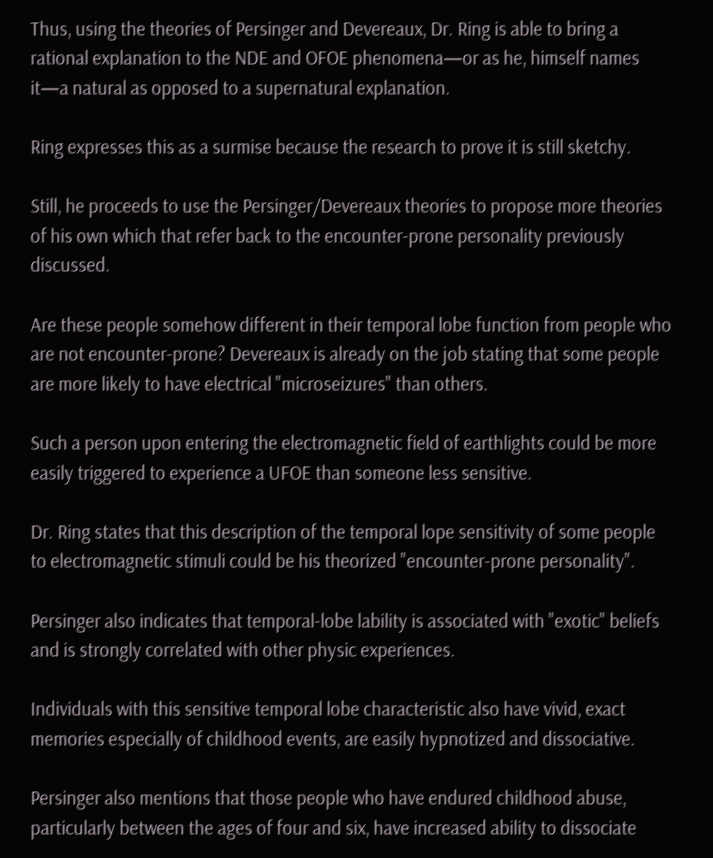Thus, using the theories of Persinger and Devereaux, Dr. Ring is able to bring a rational explanation to the NDE and OFOE phenomena—or as he, himself names it—a natural as opposed to a supernatural explanation.

Ring expresses this as a surmise because the research to prove it is still sketchy.

Still, he proceeds to use the Persinger/Devereaux theories to propose more theories of his own which that refer back to the encounter-prone personality previously discussed.

Are these people somehow different in their temporal lobe function from people who are not encounter-prone? Devereaux is already on the job stating that some people are more likely to have electrical "microseizures" than others.

Such a person upon entering the electromagnetic field of earthlights could be more easily triggered to experience a UFOE than someone less sensitive.

Dr. Ring states that this description of the temporal lope sensitivity of some people to electromagnetic stimuli could be his theorized "encounter-prone personality".

Persinger also indicates that temporal-lobe lability is associated with "exotic" beliefs and is strongly correlated with other physic experiences.

Individuals with this sensitive temporal lobe characteristic also have vivid, exact memories especially of childhood events, are easily hypnotized and dissociative.

Persinger also mentions that those people who have endured childhood abuse, particularly between the ages of four and six, have increased ability to dissociate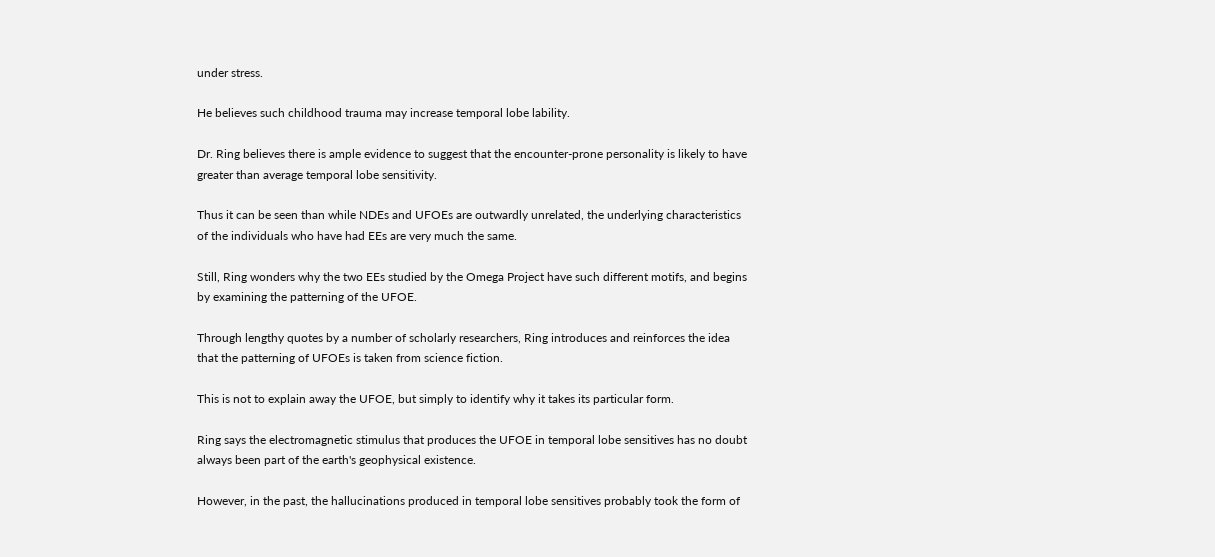under stress.

He believes such childhood trauma may increase temporal lobe lability.

Dr. Ring believes there is ample evidence to suggest that the encounter-prone personality is likely to have greater than average temporal lobe sensitivity.

Thus it can be seen than while NDEs and UFOEs are outwardly unrelated, the underlying characteristics of the individuals who have had EEs are very much the same.

Still, Ring wonders why the two EEs studied by the Omega Project have such different motifs, and begins by examining the patterning of the UFOE.

Through lengthy quotes by a number of scholarly researchers, Ring introduces and reinforces the idea that the patterning of UFOEs is taken from science fiction.

This is not to explain away the UFOE, but simply to identify why it takes its particular form.

Ring says the electromagnetic stimulus that produces the UFOE in temporal lobe sensitives has no doubt always been part of the earth's geophysical existence.

However, in the past, the hallucinations produced in temporal lobe sensitives probably took the form of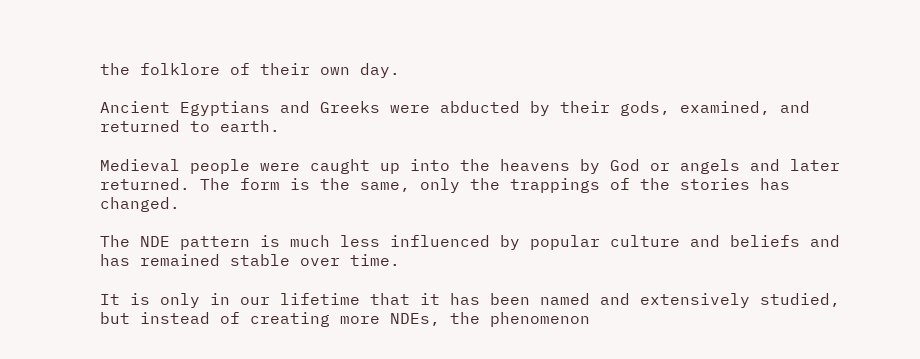the folklore of their own day.

Ancient Egyptians and Greeks were abducted by their gods, examined, and returned to earth.

Medieval people were caught up into the heavens by God or angels and later returned. The form is the same, only the trappings of the stories has changed.

The NDE pattern is much less influenced by popular culture and beliefs and has remained stable over time.

It is only in our lifetime that it has been named and extensively studied, but instead of creating more NDEs, the phenomenon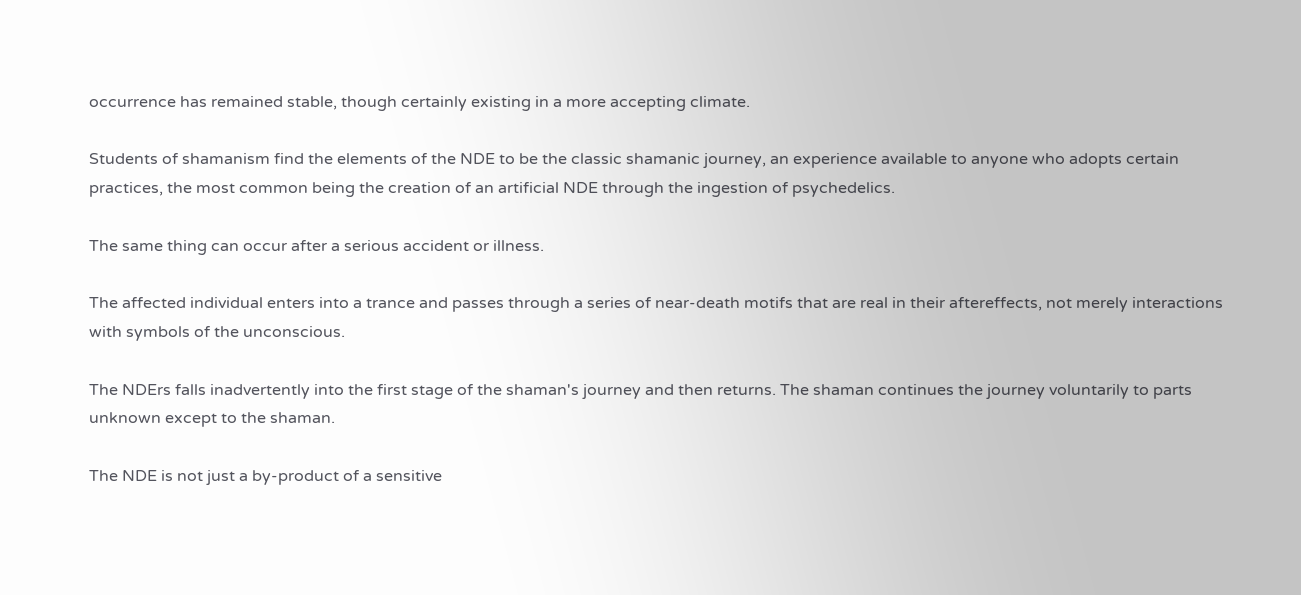occurrence has remained stable, though certainly existing in a more accepting climate.

Students of shamanism find the elements of the NDE to be the classic shamanic journey, an experience available to anyone who adopts certain practices, the most common being the creation of an artificial NDE through the ingestion of psychedelics.

The same thing can occur after a serious accident or illness.

The affected individual enters into a trance and passes through a series of near-death motifs that are real in their aftereffects, not merely interactions with symbols of the unconscious.

The NDErs falls inadvertently into the first stage of the shaman's journey and then returns. The shaman continues the journey voluntarily to parts unknown except to the shaman.

The NDE is not just a by-product of a sensitive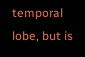temporal lobe, but is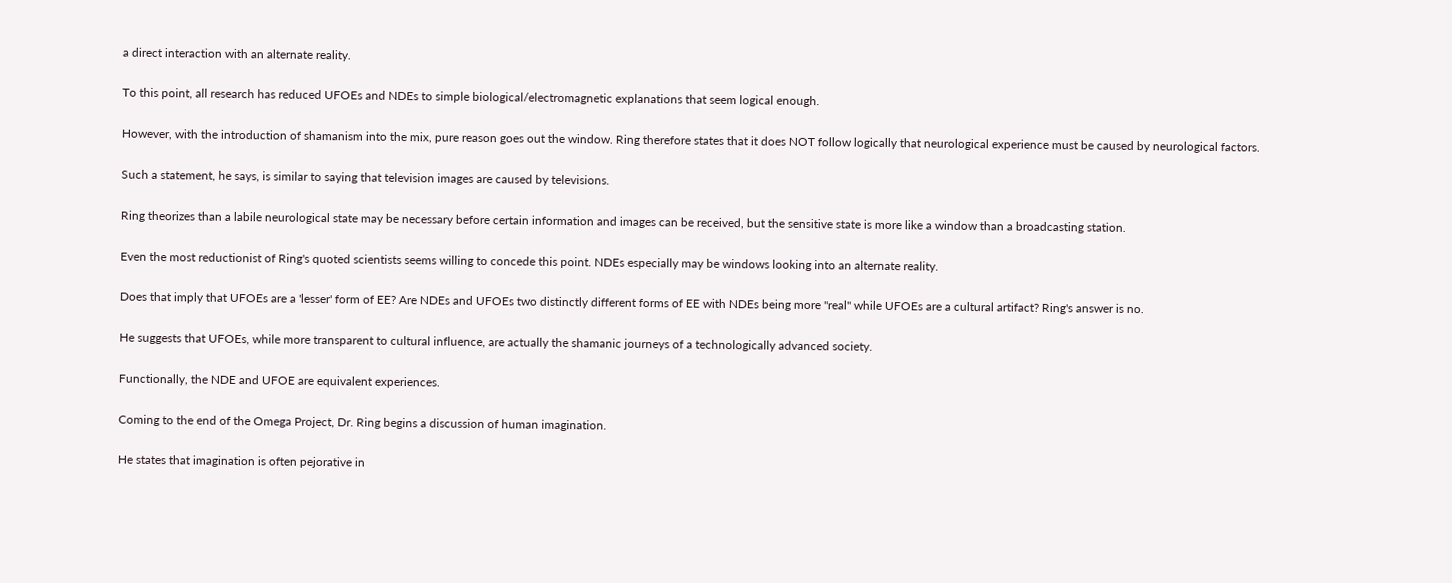a direct interaction with an alternate reality.

To this point, all research has reduced UFOEs and NDEs to simple biological/electromagnetic explanations that seem logical enough.

However, with the introduction of shamanism into the mix, pure reason goes out the window. Ring therefore states that it does NOT follow logically that neurological experience must be caused by neurological factors.

Such a statement, he says, is similar to saying that television images are caused by televisions.

Ring theorizes than a labile neurological state may be necessary before certain information and images can be received, but the sensitive state is more like a window than a broadcasting station.

Even the most reductionist of Ring's quoted scientists seems willing to concede this point. NDEs especially may be windows looking into an alternate reality.

Does that imply that UFOEs are a 'lesser' form of EE? Are NDEs and UFOEs two distinctly different forms of EE with NDEs being more "real" while UFOEs are a cultural artifact? Ring's answer is no.

He suggests that UFOEs, while more transparent to cultural influence, are actually the shamanic journeys of a technologically advanced society.

Functionally, the NDE and UFOE are equivalent experiences.

Coming to the end of the Omega Project, Dr. Ring begins a discussion of human imagination.

He states that imagination is often pejorative in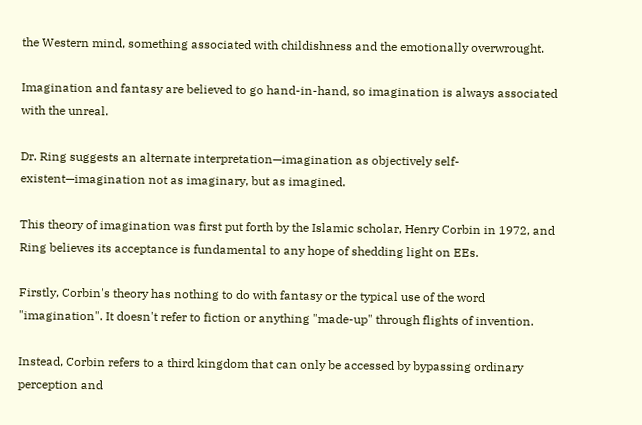the Western mind, something associated with childishness and the emotionally overwrought.

Imagination and fantasy are believed to go hand-in-hand, so imagination is always associated with the unreal.

Dr. Ring suggests an alternate interpretation—imagination as objectively self-existent—imagination not as imaginary, but as imagined.

This theory of imagination was first put forth by the Islamic scholar, Henry Corbin in 1972, and Ring believes its acceptance is fundamental to any hope of shedding light on EEs.

Firstly, Corbin's theory has nothing to do with fantasy or the typical use of the word "imagination". It doesn't refer to fiction or anything "made-up" through flights of invention.

Instead, Corbin refers to a third kingdom that can only be accessed by bypassing ordinary perception and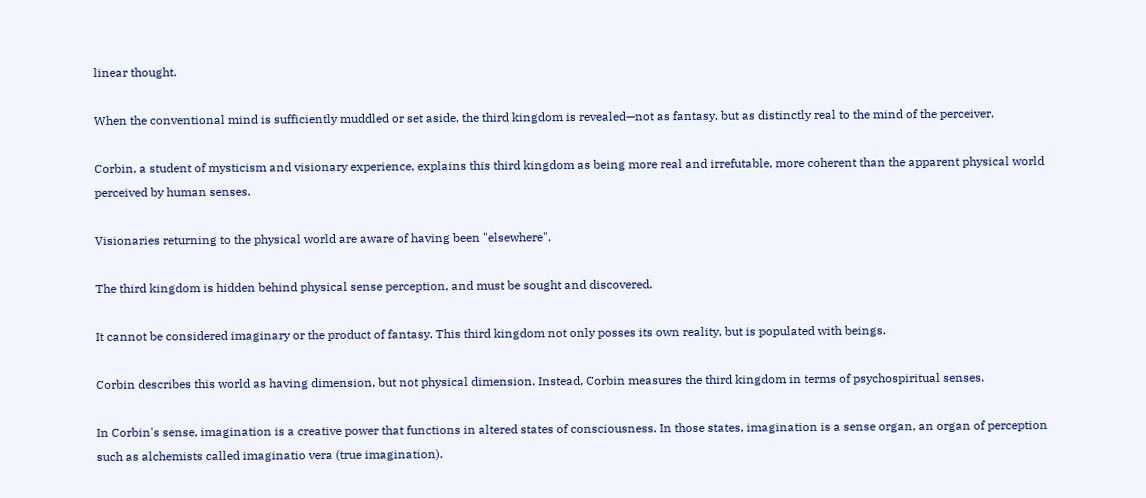linear thought.

When the conventional mind is sufficiently muddled or set aside, the third kingdom is revealed—not as fantasy, but as distinctly real to the mind of the perceiver.

Corbin, a student of mysticism and visionary experience, explains this third kingdom as being more real and irrefutable, more coherent than the apparent physical world perceived by human senses.

Visionaries returning to the physical world are aware of having been "elsewhere".

The third kingdom is hidden behind physical sense perception, and must be sought and discovered.

It cannot be considered imaginary or the product of fantasy. This third kingdom not only posses its own reality, but is populated with beings.

Corbin describes this world as having dimension, but not physical dimension. Instead, Corbin measures the third kingdom in terms of psychospiritual senses.

In Corbin's sense, imagination is a creative power that functions in altered states of consciousness. In those states, imagination is a sense organ, an organ of perception such as alchemists called imaginatio vera (true imagination).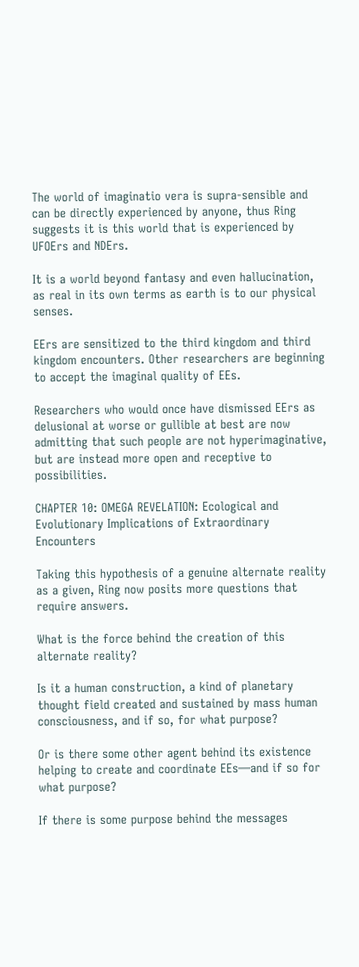The world of imaginatio vera is supra-sensible and can be directly experienced by anyone, thus Ring suggests it is this world that is experienced by UFOErs and NDErs.

It is a world beyond fantasy and even hallucination, as real in its own terms as earth is to our physical senses.

EErs are sensitized to the third kingdom and third kingdom encounters. Other researchers are beginning to accept the imaginal quality of EEs.

Researchers who would once have dismissed EErs as delusional at worse or gullible at best are now admitting that such people are not hyperimaginative, but are instead more open and receptive to possibilities.

CHAPTER 10: OMEGA REVELATION: Ecological and Evolutionary Implications of Extraordinary Encounters

Taking this hypothesis of a genuine alternate reality as a given, Ring now posits more questions that require answers.

What is the force behind the creation of this alternate reality?

Is it a human construction, a kind of planetary thought field created and sustained by mass human consciousness, and if so, for what purpose?

Or is there some other agent behind its existence helping to create and coordinate EEs—and if so for what purpose?

If there is some purpose behind the messages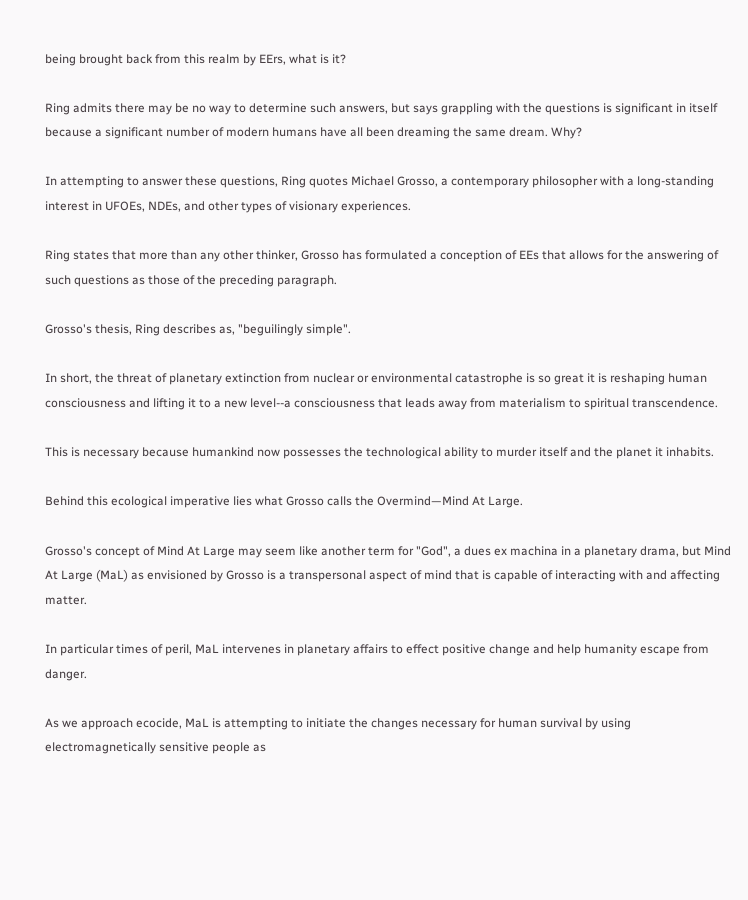being brought back from this realm by EErs, what is it?

Ring admits there may be no way to determine such answers, but says grappling with the questions is significant in itself because a significant number of modern humans have all been dreaming the same dream. Why?

In attempting to answer these questions, Ring quotes Michael Grosso, a contemporary philosopher with a long-standing interest in UFOEs, NDEs, and other types of visionary experiences.

Ring states that more than any other thinker, Grosso has formulated a conception of EEs that allows for the answering of such questions as those of the preceding paragraph.

Grosso's thesis, Ring describes as, "beguilingly simple".

In short, the threat of planetary extinction from nuclear or environmental catastrophe is so great it is reshaping human consciousness and lifting it to a new level--a consciousness that leads away from materialism to spiritual transcendence.

This is necessary because humankind now possesses the technological ability to murder itself and the planet it inhabits.

Behind this ecological imperative lies what Grosso calls the Overmind—Mind At Large.

Grosso's concept of Mind At Large may seem like another term for "God", a dues ex machina in a planetary drama, but Mind At Large (MaL) as envisioned by Grosso is a transpersonal aspect of mind that is capable of interacting with and affecting matter.

In particular times of peril, MaL intervenes in planetary affairs to effect positive change and help humanity escape from danger.

As we approach ecocide, MaL is attempting to initiate the changes necessary for human survival by using electromagnetically sensitive people as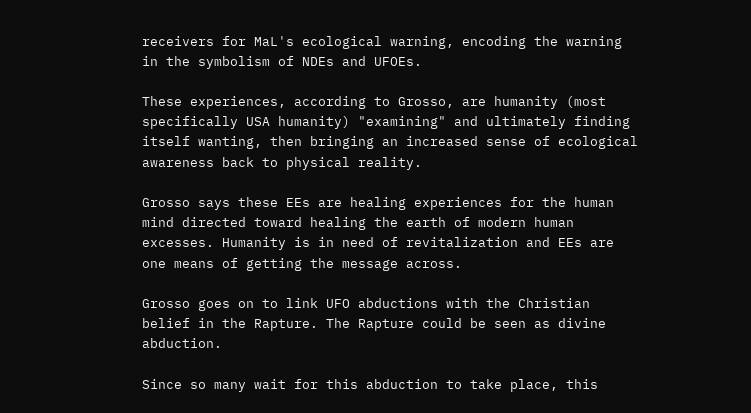receivers for MaL's ecological warning, encoding the warning in the symbolism of NDEs and UFOEs.

These experiences, according to Grosso, are humanity (most specifically USA humanity) "examining" and ultimately finding itself wanting, then bringing an increased sense of ecological awareness back to physical reality.

Grosso says these EEs are healing experiences for the human mind directed toward healing the earth of modern human excesses. Humanity is in need of revitalization and EEs are one means of getting the message across.

Grosso goes on to link UFO abductions with the Christian belief in the Rapture. The Rapture could be seen as divine abduction.

Since so many wait for this abduction to take place, this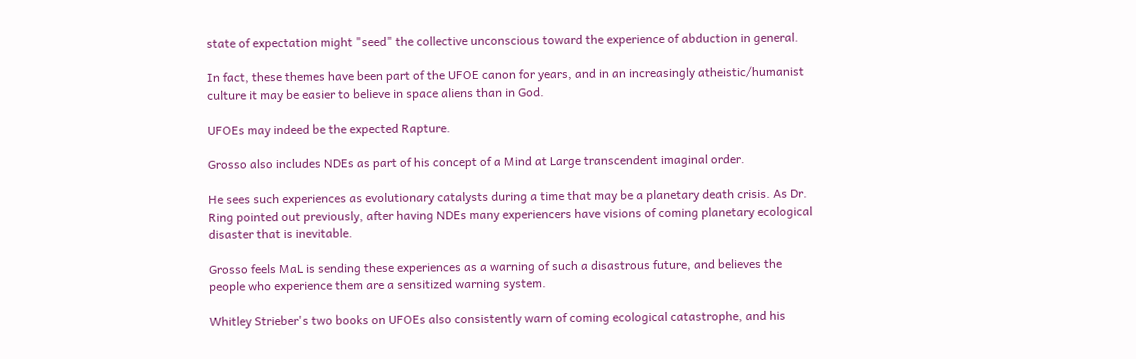state of expectation might "seed" the collective unconscious toward the experience of abduction in general.

In fact, these themes have been part of the UFOE canon for years, and in an increasingly atheistic/humanist culture it may be easier to believe in space aliens than in God.

UFOEs may indeed be the expected Rapture.

Grosso also includes NDEs as part of his concept of a Mind at Large transcendent imaginal order.

He sees such experiences as evolutionary catalysts during a time that may be a planetary death crisis. As Dr. Ring pointed out previously, after having NDEs many experiencers have visions of coming planetary ecological disaster that is inevitable.

Grosso feels MaL is sending these experiences as a warning of such a disastrous future, and believes the people who experience them are a sensitized warning system.

Whitley Strieber's two books on UFOEs also consistently warn of coming ecological catastrophe, and his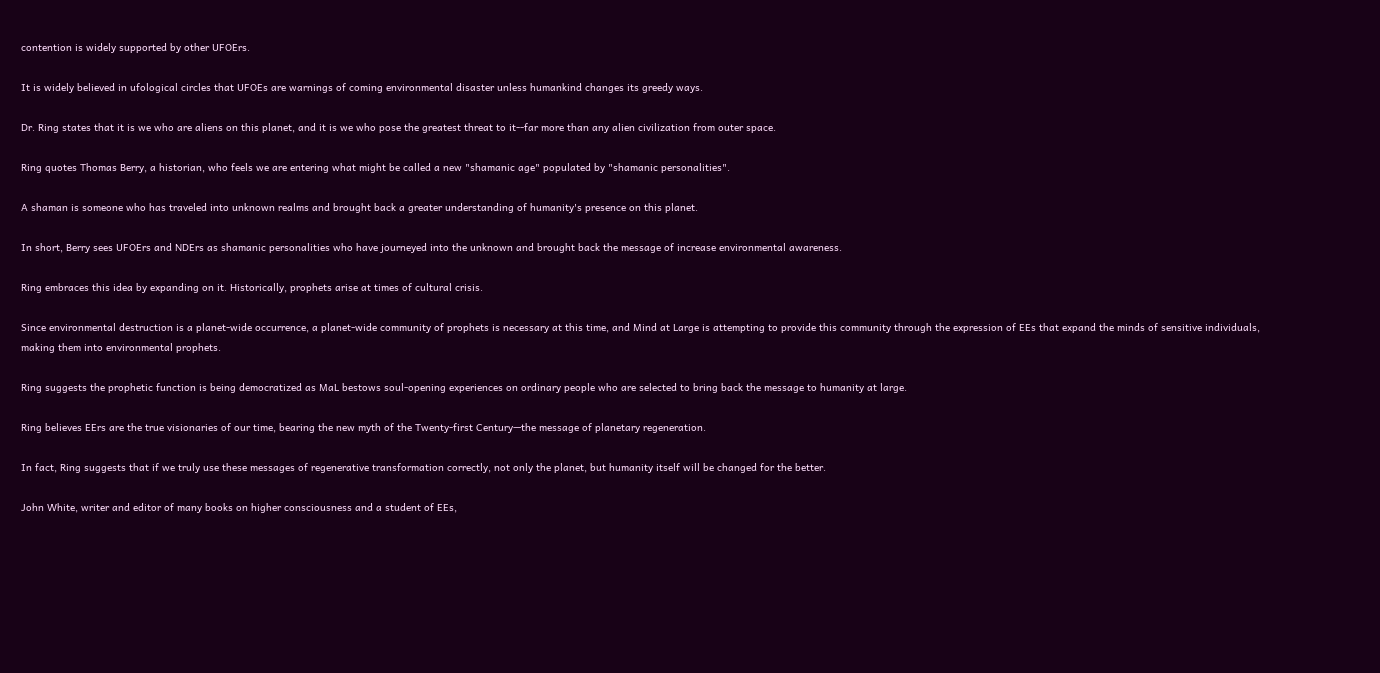contention is widely supported by other UFOErs.

It is widely believed in ufological circles that UFOEs are warnings of coming environmental disaster unless humankind changes its greedy ways.

Dr. Ring states that it is we who are aliens on this planet, and it is we who pose the greatest threat to it--far more than any alien civilization from outer space.

Ring quotes Thomas Berry, a historian, who feels we are entering what might be called a new "shamanic age" populated by "shamanic personalities".

A shaman is someone who has traveled into unknown realms and brought back a greater understanding of humanity's presence on this planet.

In short, Berry sees UFOErs and NDErs as shamanic personalities who have journeyed into the unknown and brought back the message of increase environmental awareness.

Ring embraces this idea by expanding on it. Historically, prophets arise at times of cultural crisis.

Since environmental destruction is a planet-wide occurrence, a planet-wide community of prophets is necessary at this time, and Mind at Large is attempting to provide this community through the expression of EEs that expand the minds of sensitive individuals, making them into environmental prophets.

Ring suggests the prophetic function is being democratized as MaL bestows soul-opening experiences on ordinary people who are selected to bring back the message to humanity at large.

Ring believes EErs are the true visionaries of our time, bearing the new myth of the Twenty-first Century—the message of planetary regeneration.

In fact, Ring suggests that if we truly use these messages of regenerative transformation correctly, not only the planet, but humanity itself will be changed for the better.

John White, writer and editor of many books on higher consciousness and a student of EEs,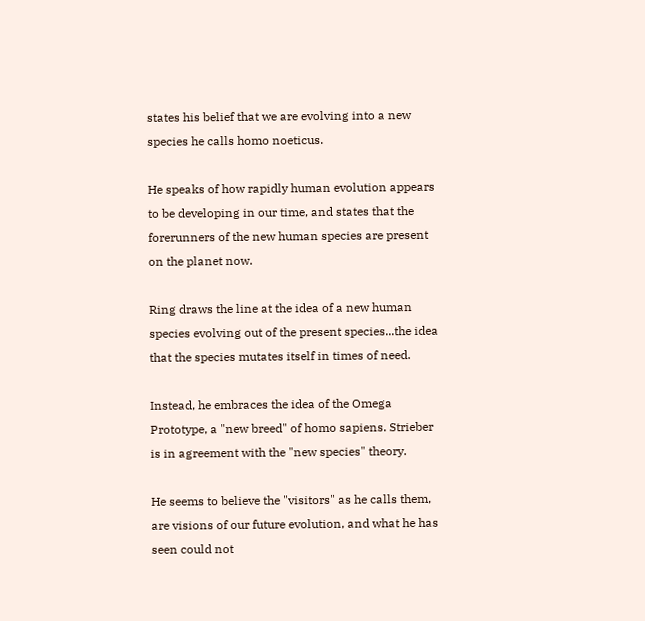states his belief that we are evolving into a new species he calls homo noeticus.

He speaks of how rapidly human evolution appears to be developing in our time, and states that the forerunners of the new human species are present on the planet now.

Ring draws the line at the idea of a new human species evolving out of the present species...the idea that the species mutates itself in times of need.

Instead, he embraces the idea of the Omega Prototype, a "new breed" of homo sapiens. Strieber is in agreement with the "new species" theory.

He seems to believe the "visitors" as he calls them, are visions of our future evolution, and what he has seen could not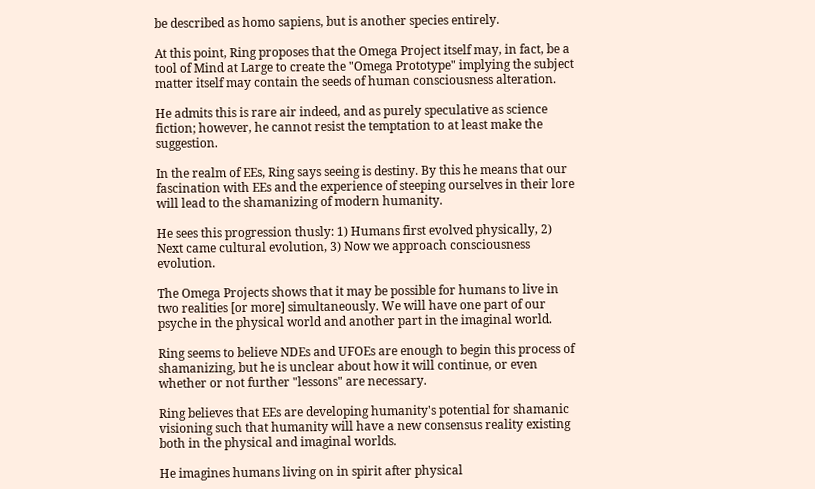be described as homo sapiens, but is another species entirely.

At this point, Ring proposes that the Omega Project itself may, in fact, be a tool of Mind at Large to create the "Omega Prototype" implying the subject matter itself may contain the seeds of human consciousness alteration.

He admits this is rare air indeed, and as purely speculative as science fiction; however, he cannot resist the temptation to at least make the suggestion.

In the realm of EEs, Ring says seeing is destiny. By this he means that our fascination with EEs and the experience of steeping ourselves in their lore will lead to the shamanizing of modern humanity.

He sees this progression thusly: 1) Humans first evolved physically, 2) Next came cultural evolution, 3) Now we approach consciousness evolution.

The Omega Projects shows that it may be possible for humans to live in two realities [or more] simultaneously. We will have one part of our psyche in the physical world and another part in the imaginal world.

Ring seems to believe NDEs and UFOEs are enough to begin this process of shamanizing, but he is unclear about how it will continue, or even whether or not further "lessons" are necessary.

Ring believes that EEs are developing humanity's potential for shamanic visioning such that humanity will have a new consensus reality existing both in the physical and imaginal worlds.

He imagines humans living on in spirit after physical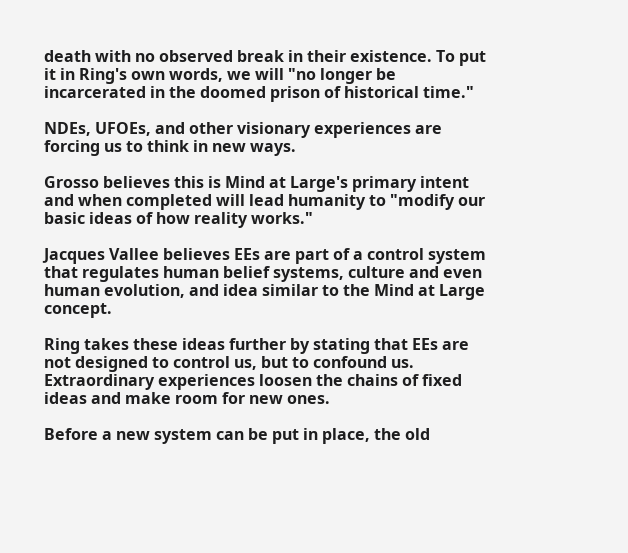death with no observed break in their existence. To put it in Ring's own words, we will "no longer be incarcerated in the doomed prison of historical time."

NDEs, UFOEs, and other visionary experiences are forcing us to think in new ways.

Grosso believes this is Mind at Large's primary intent and when completed will lead humanity to "modify our basic ideas of how reality works."

Jacques Vallee believes EEs are part of a control system that regulates human belief systems, culture and even human evolution, and idea similar to the Mind at Large concept.

Ring takes these ideas further by stating that EEs are not designed to control us, but to confound us. Extraordinary experiences loosen the chains of fixed ideas and make room for new ones.

Before a new system can be put in place, the old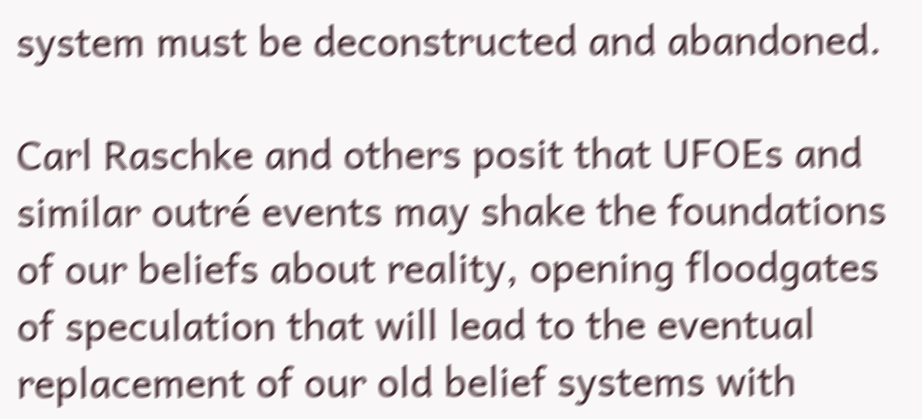system must be deconstructed and abandoned.

Carl Raschke and others posit that UFOEs and similar outré events may shake the foundations of our beliefs about reality, opening floodgates of speculation that will lead to the eventual replacement of our old belief systems with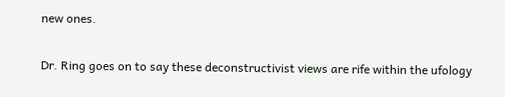new ones.

Dr. Ring goes on to say these deconstructivist views are rife within the ufology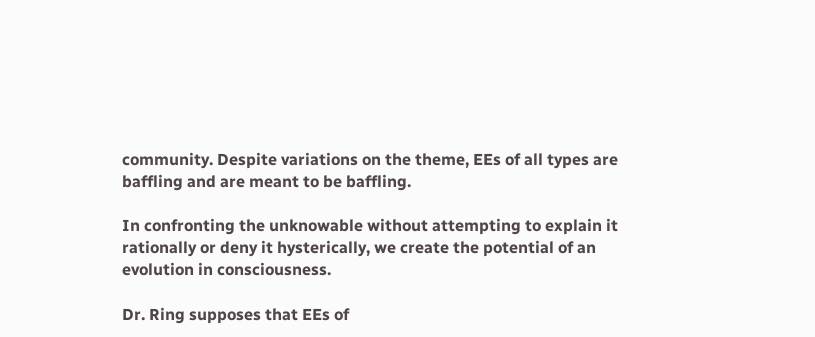community. Despite variations on the theme, EEs of all types are baffling and are meant to be baffling.

In confronting the unknowable without attempting to explain it rationally or deny it hysterically, we create the potential of an evolution in consciousness.

Dr. Ring supposes that EEs of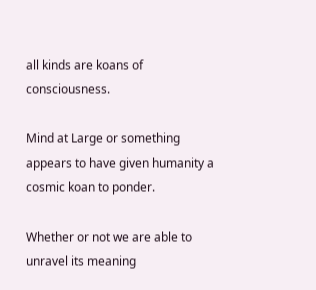all kinds are koans of consciousness.

Mind at Large or something appears to have given humanity a cosmic koan to ponder.

Whether or not we are able to unravel its meaning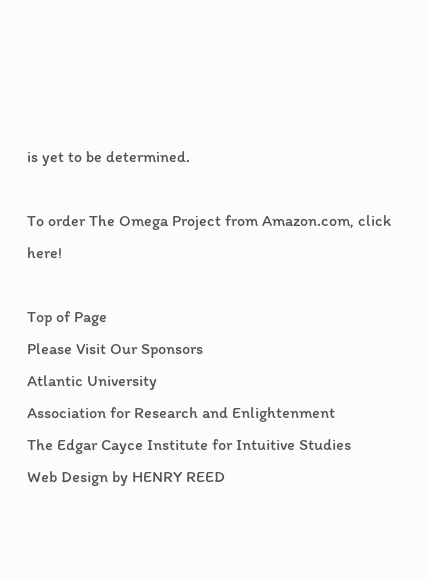is yet to be determined.

To order The Omega Project from Amazon.com, click here!

Top of Page
Please Visit Our Sponsors
Atlantic University
Association for Research and Enlightenment
The Edgar Cayce Institute for Intuitive Studies
Web Design by HENRY REED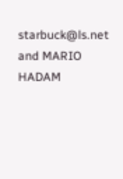starbuck@ls.net and MARIO HADAM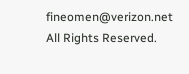fineomen@verizon.net All Rights Reserved.